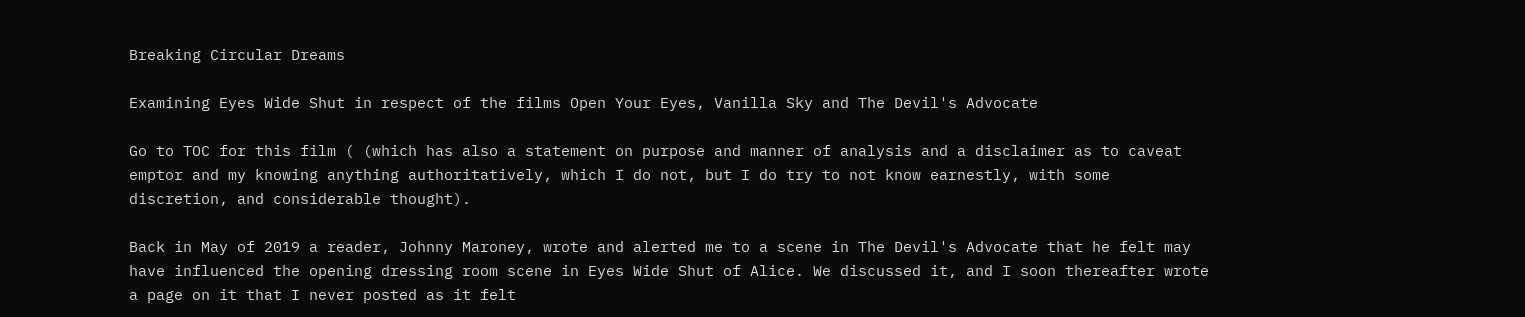Breaking Circular Dreams

Examining Eyes Wide Shut in respect of the films Open Your Eyes, Vanilla Sky and The Devil's Advocate

Go to TOC for this film ( (which has also a statement on purpose and manner of analysis and a disclaimer as to caveat emptor and my knowing anything authoritatively, which I do not, but I do try to not know earnestly, with some discretion, and considerable thought).

Back in May of 2019 a reader, Johnny Maroney, wrote and alerted me to a scene in The Devil's Advocate that he felt may have influenced the opening dressing room scene in Eyes Wide Shut of Alice. We discussed it, and I soon thereafter wrote a page on it that I never posted as it felt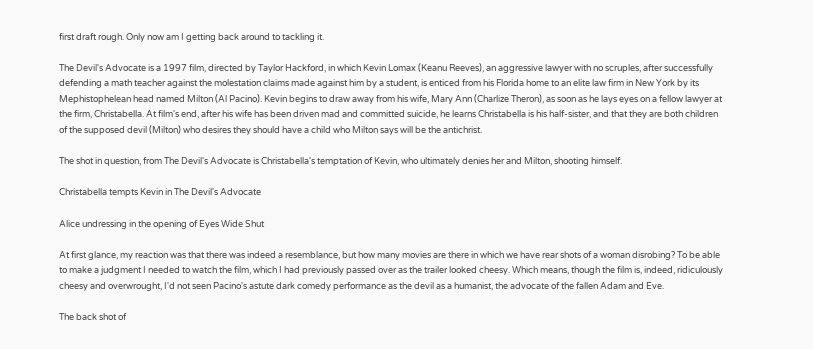first draft rough. Only now am I getting back around to tackling it.

The Devil's Advocate is a 1997 film, directed by Taylor Hackford, in which Kevin Lomax (Keanu Reeves), an aggressive lawyer with no scruples, after successfully defending a math teacher against the molestation claims made against him by a student, is enticed from his Florida home to an elite law firm in New York by its Mephistophelean head named Milton (Al Pacino). Kevin begins to draw away from his wife, Mary Ann (Charlize Theron), as soon as he lays eyes on a fellow lawyer at the firm, Christabella. At film's end, after his wife has been driven mad and committed suicide, he learns Christabella is his half-sister, and that they are both children of the supposed devil (Milton) who desires they should have a child who Milton says will be the antichrist.

The shot in question, from The Devil's Advocate is Christabella's temptation of Kevin, who ultimately denies her and Milton, shooting himself.

Christabella tempts Kevin in The Devil's Advocate

Alice undressing in the opening of Eyes Wide Shut

At first glance, my reaction was that there was indeed a resemblance, but how many movies are there in which we have rear shots of a woman disrobing? To be able to make a judgment I needed to watch the film, which I had previously passed over as the trailer looked cheesy. Which means, though the film is, indeed, ridiculously cheesy and overwrought, I'd not seen Pacino's astute dark comedy performance as the devil as a humanist, the advocate of the fallen Adam and Eve.

The back shot of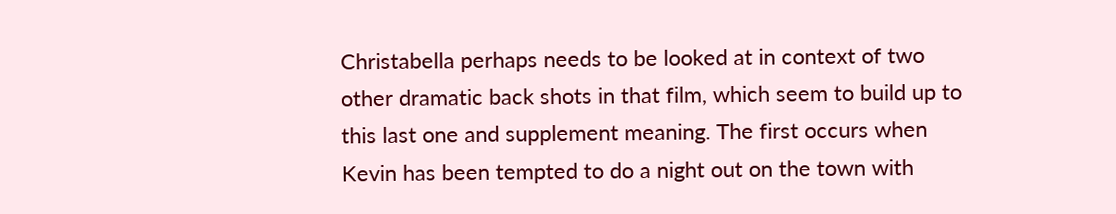Christabella perhaps needs to be looked at in context of two other dramatic back shots in that film, which seem to build up to this last one and supplement meaning. The first occurs when Kevin has been tempted to do a night out on the town with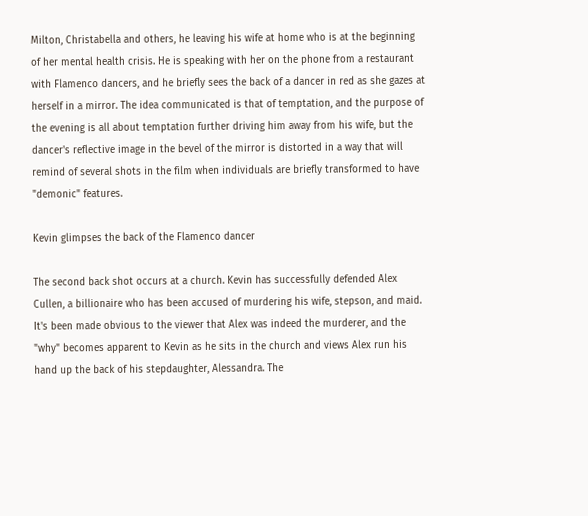Milton, Christabella and others, he leaving his wife at home who is at the beginning of her mental health crisis. He is speaking with her on the phone from a restaurant with Flamenco dancers, and he briefly sees the back of a dancer in red as she gazes at herself in a mirror. The idea communicated is that of temptation, and the purpose of the evening is all about temptation further driving him away from his wife, but the dancer's reflective image in the bevel of the mirror is distorted in a way that will remind of several shots in the film when individuals are briefly transformed to have "demonic" features.

Kevin glimpses the back of the Flamenco dancer

The second back shot occurs at a church. Kevin has successfully defended Alex Cullen, a billionaire who has been accused of murdering his wife, stepson, and maid. It's been made obvious to the viewer that Alex was indeed the murderer, and the "why" becomes apparent to Kevin as he sits in the church and views Alex run his hand up the back of his stepdaughter, Alessandra. The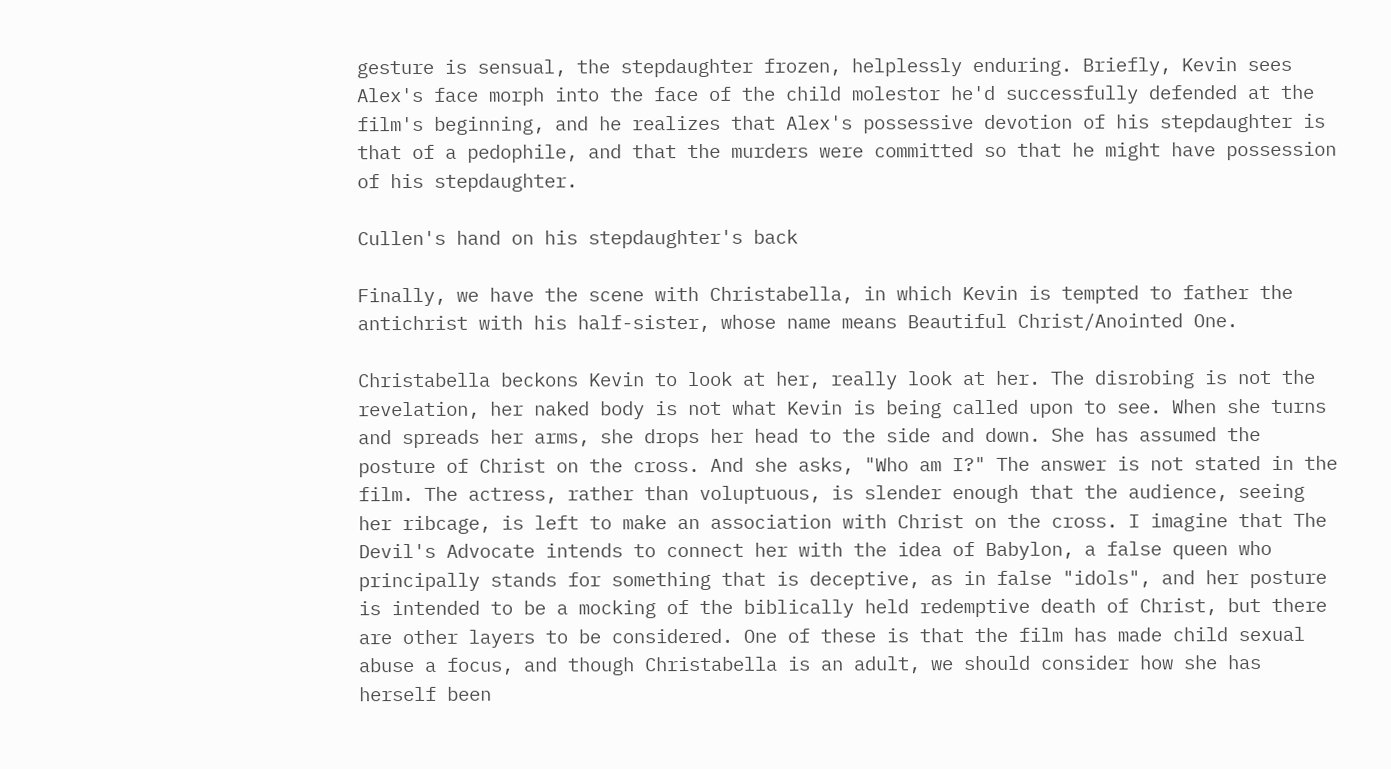gesture is sensual, the stepdaughter frozen, helplessly enduring. Briefly, Kevin sees Alex's face morph into the face of the child molestor he'd successfully defended at the film's beginning, and he realizes that Alex's possessive devotion of his stepdaughter is that of a pedophile, and that the murders were committed so that he might have possession of his stepdaughter.

Cullen's hand on his stepdaughter's back

Finally, we have the scene with Christabella, in which Kevin is tempted to father the antichrist with his half-sister, whose name means Beautiful Christ/Anointed One.

Christabella beckons Kevin to look at her, really look at her. The disrobing is not the revelation, her naked body is not what Kevin is being called upon to see. When she turns and spreads her arms, she drops her head to the side and down. She has assumed the posture of Christ on the cross. And she asks, "Who am I?" The answer is not stated in the film. The actress, rather than voluptuous, is slender enough that the audience, seeing her ribcage, is left to make an association with Christ on the cross. I imagine that The Devil's Advocate intends to connect her with the idea of Babylon, a false queen who principally stands for something that is deceptive, as in false "idols", and her posture is intended to be a mocking of the biblically held redemptive death of Christ, but there are other layers to be considered. One of these is that the film has made child sexual abuse a focus, and though Christabella is an adult, we should consider how she has herself been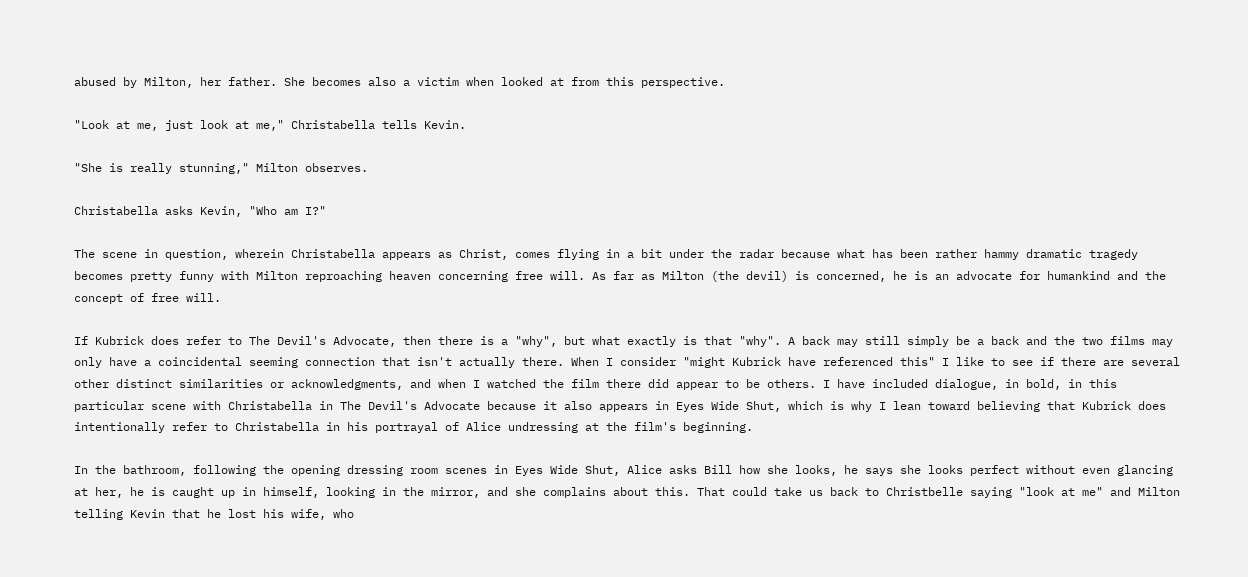abused by Milton, her father. She becomes also a victim when looked at from this perspective.

"Look at me, just look at me," Christabella tells Kevin.

"She is really stunning," Milton observes.

Christabella asks Kevin, "Who am I?"

The scene in question, wherein Christabella appears as Christ, comes flying in a bit under the radar because what has been rather hammy dramatic tragedy becomes pretty funny with Milton reproaching heaven concerning free will. As far as Milton (the devil) is concerned, he is an advocate for humankind and the concept of free will.

If Kubrick does refer to The Devil's Advocate, then there is a "why", but what exactly is that "why". A back may still simply be a back and the two films may only have a coincidental seeming connection that isn't actually there. When I consider "might Kubrick have referenced this" I like to see if there are several other distinct similarities or acknowledgments, and when I watched the film there did appear to be others. I have included dialogue, in bold, in this particular scene with Christabella in The Devil's Advocate because it also appears in Eyes Wide Shut, which is why I lean toward believing that Kubrick does intentionally refer to Christabella in his portrayal of Alice undressing at the film's beginning.

In the bathroom, following the opening dressing room scenes in Eyes Wide Shut, Alice asks Bill how she looks, he says she looks perfect without even glancing at her, he is caught up in himself, looking in the mirror, and she complains about this. That could take us back to Christbelle saying "look at me" and Milton telling Kevin that he lost his wife, who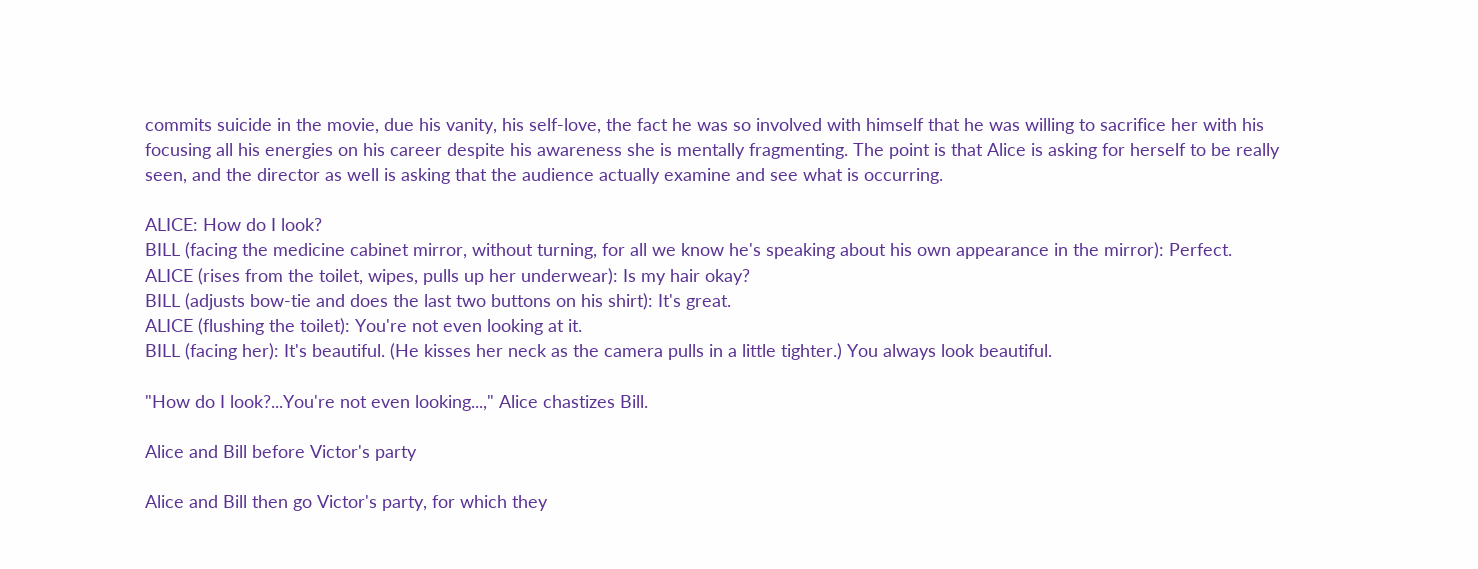commits suicide in the movie, due his vanity, his self-love, the fact he was so involved with himself that he was willing to sacrifice her with his focusing all his energies on his career despite his awareness she is mentally fragmenting. The point is that Alice is asking for herself to be really seen, and the director as well is asking that the audience actually examine and see what is occurring.

ALICE: How do I look?
BILL (facing the medicine cabinet mirror, without turning, for all we know he's speaking about his own appearance in the mirror): Perfect.
ALICE (rises from the toilet, wipes, pulls up her underwear): Is my hair okay?
BILL (adjusts bow-tie and does the last two buttons on his shirt): It's great.
ALICE (flushing the toilet): You're not even looking at it.
BILL (facing her): It's beautiful. (He kisses her neck as the camera pulls in a little tighter.) You always look beautiful.

"How do I look?...You're not even looking...," Alice chastizes Bill.

Alice and Bill before Victor's party

Alice and Bill then go Victor's party, for which they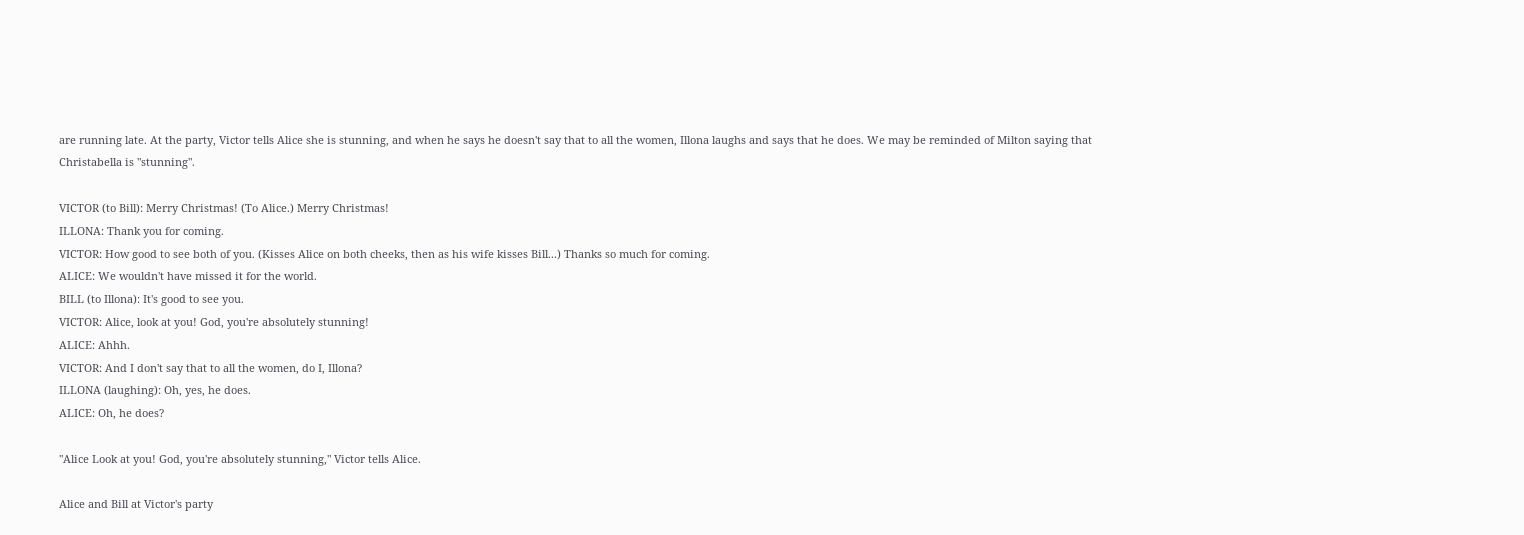are running late. At the party, Victor tells Alice she is stunning, and when he says he doesn't say that to all the women, Illona laughs and says that he does. We may be reminded of Milton saying that Christabella is "stunning".

VICTOR (to Bill): Merry Christmas! (To Alice.) Merry Christmas!
ILLONA: Thank you for coming.
VICTOR: How good to see both of you. (Kisses Alice on both cheeks, then as his wife kisses Bill...) Thanks so much for coming.
ALICE: We wouldn't have missed it for the world.
BILL (to Illona): It's good to see you.
VICTOR: Alice, look at you! God, you're absolutely stunning!
ALICE: Ahhh.
VICTOR: And I don't say that to all the women, do I, Illona?
ILLONA (laughing): Oh, yes, he does.
ALICE: Oh, he does?

"Alice Look at you! God, you're absolutely stunning," Victor tells Alice.

Alice and Bill at Victor's party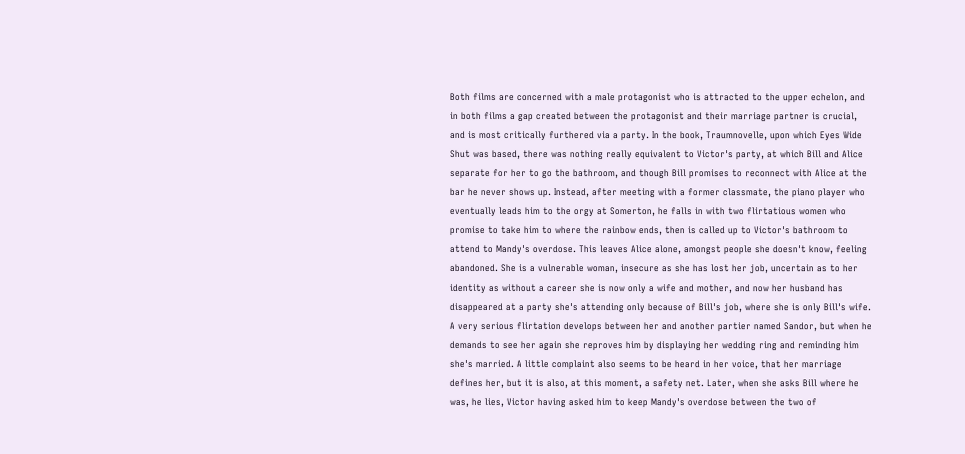Both films are concerned with a male protagonist who is attracted to the upper echelon, and in both films a gap created between the protagonist and their marriage partner is crucial, and is most critically furthered via a party. In the book, Traumnovelle, upon which Eyes Wide Shut was based, there was nothing really equivalent to Victor's party, at which Bill and Alice separate for her to go the bathroom, and though Bill promises to reconnect with Alice at the bar he never shows up. Instead, after meeting with a former classmate, the piano player who eventually leads him to the orgy at Somerton, he falls in with two flirtatious women who promise to take him to where the rainbow ends, then is called up to Victor's bathroom to attend to Mandy's overdose. This leaves Alice alone, amongst people she doesn't know, feeling abandoned. She is a vulnerable woman, insecure as she has lost her job, uncertain as to her identity as without a career she is now only a wife and mother, and now her husband has disappeared at a party she's attending only because of Bill's job, where she is only Bill's wife. A very serious flirtation develops between her and another partier named Sandor, but when he demands to see her again she reproves him by displaying her wedding ring and reminding him she's married. A little complaint also seems to be heard in her voice, that her marriage defines her, but it is also, at this moment, a safety net. Later, when she asks Bill where he was, he lies, Victor having asked him to keep Mandy's overdose between the two of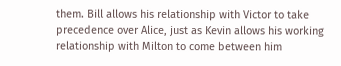them. Bill allows his relationship with Victor to take precedence over Alice, just as Kevin allows his working relationship with Milton to come between him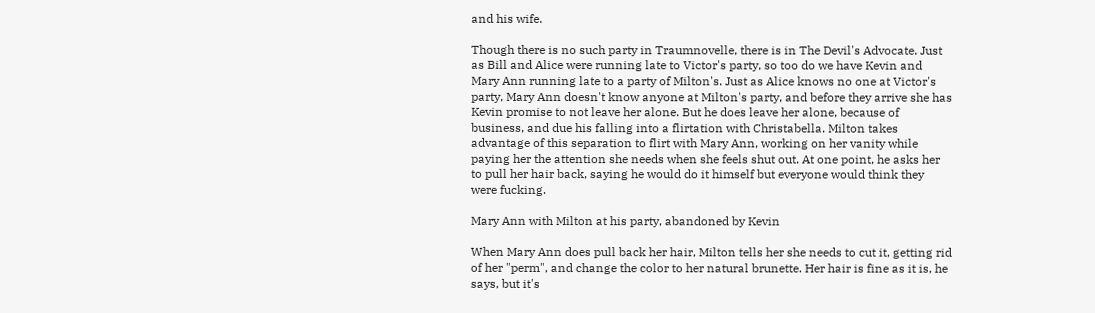and his wife.

Though there is no such party in Traumnovelle, there is in The Devil's Advocate. Just as Bill and Alice were running late to Victor's party, so too do we have Kevin and Mary Ann running late to a party of Milton's. Just as Alice knows no one at Victor's party, Mary Ann doesn't know anyone at Milton's party, and before they arrive she has Kevin promise to not leave her alone. But he does leave her alone, because of business, and due his falling into a flirtation with Christabella. Milton takes advantage of this separation to flirt with Mary Ann, working on her vanity while paying her the attention she needs when she feels shut out. At one point, he asks her to pull her hair back, saying he would do it himself but everyone would think they were fucking.

Mary Ann with Milton at his party, abandoned by Kevin

When Mary Ann does pull back her hair, Milton tells her she needs to cut it, getting rid of her "perm", and change the color to her natural brunette. Her hair is fine as it is, he says, but it's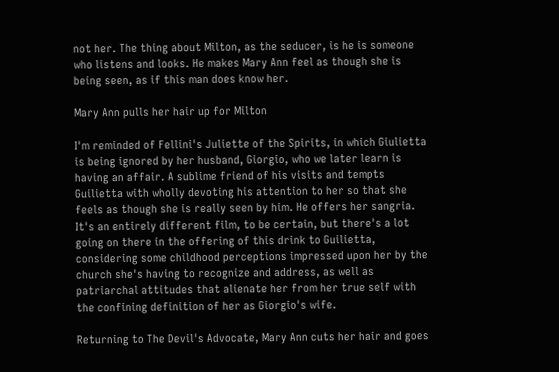not her. The thing about Milton, as the seducer, is he is someone who listens and looks. He makes Mary Ann feel as though she is being seen, as if this man does know her.

Mary Ann pulls her hair up for Milton

I'm reminded of Fellini's Juliette of the Spirits, in which Giulietta is being ignored by her husband, Giorgio, who we later learn is having an affair. A sublime friend of his visits and tempts Guilietta with wholly devoting his attention to her so that she feels as though she is really seen by him. He offers her sangria. It's an entirely different film, to be certain, but there's a lot going on there in the offering of this drink to Guilietta, considering some childhood perceptions impressed upon her by the church she's having to recognize and address, as well as patriarchal attitudes that alienate her from her true self with the confining definition of her as Giorgio's wife.

Returning to The Devil's Advocate, Mary Ann cuts her hair and goes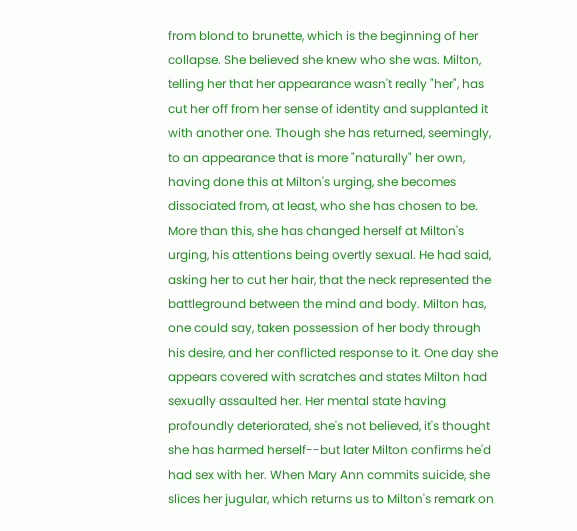from blond to brunette, which is the beginning of her collapse. She believed she knew who she was. Milton, telling her that her appearance wasn't really "her", has cut her off from her sense of identity and supplanted it with another one. Though she has returned, seemingly, to an appearance that is more "naturally" her own, having done this at Milton's urging, she becomes dissociated from, at least, who she has chosen to be. More than this, she has changed herself at Milton's urging, his attentions being overtly sexual. He had said, asking her to cut her hair, that the neck represented the battleground between the mind and body. Milton has, one could say, taken possession of her body through his desire, and her conflicted response to it. One day she appears covered with scratches and states Milton had sexually assaulted her. Her mental state having profoundly deteriorated, she's not believed, it's thought she has harmed herself--but later Milton confirms he'd had sex with her. When Mary Ann commits suicide, she slices her jugular, which returns us to Milton's remark on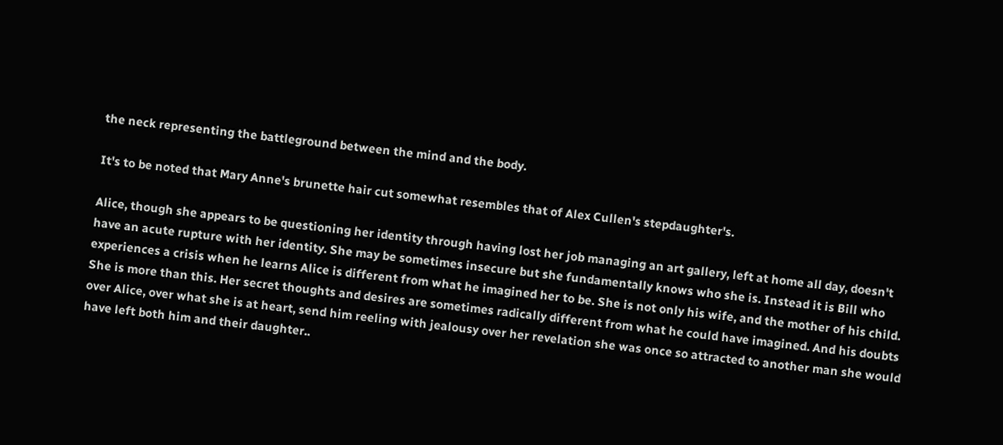the neck representing the battleground between the mind and the body.

It's to be noted that Mary Anne's brunette hair cut somewhat resembles that of Alex Cullen's stepdaughter's.

Alice, though she appears to be questioning her identity through having lost her job managing an art gallery, left at home all day, doesn't have an acute rupture with her identity. She may be sometimes insecure but she fundamentally knows who she is. Instead it is Bill who experiences a crisis when he learns Alice is different from what he imagined her to be. She is not only his wife, and the mother of his child. She is more than this. Her secret thoughts and desires are sometimes radically different from what he could have imagined. And his doubts over Alice, over what she is at heart, send him reeling with jealousy over her revelation she was once so attracted to another man she would have left both him and their daughter..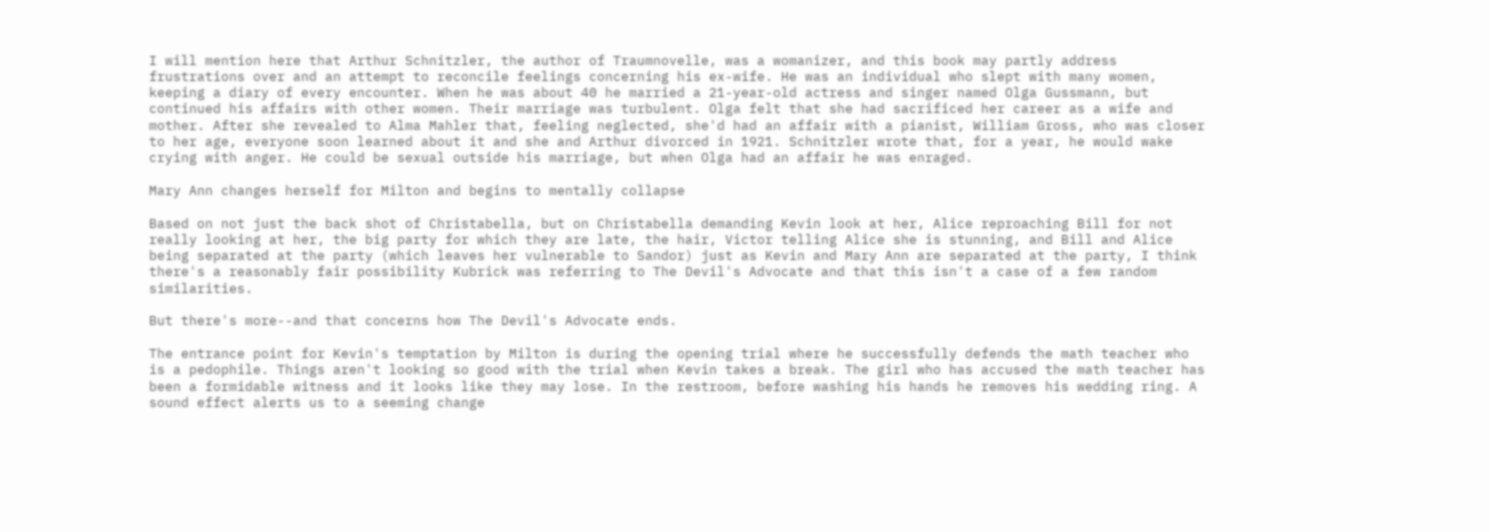I will mention here that Arthur Schnitzler, the author of Traumnovelle, was a womanizer, and this book may partly address frustrations over and an attempt to reconcile feelings concerning his ex-wife. He was an individual who slept with many women, keeping a diary of every encounter. When he was about 40 he married a 21-year-old actress and singer named Olga Gussmann, but continued his affairs with other women. Their marriage was turbulent. Olga felt that she had sacrificed her career as a wife and mother. After she revealed to Alma Mahler that, feeling neglected, she'd had an affair with a pianist, William Gross, who was closer to her age, everyone soon learned about it and she and Arthur divorced in 1921. Schnitzler wrote that, for a year, he would wake crying with anger. He could be sexual outside his marriage, but when Olga had an affair he was enraged.

Mary Ann changes herself for Milton and begins to mentally collapse

Based on not just the back shot of Christabella, but on Christabella demanding Kevin look at her, Alice reproaching Bill for not really looking at her, the big party for which they are late, the hair, Victor telling Alice she is stunning, and Bill and Alice being separated at the party (which leaves her vulnerable to Sandor) just as Kevin and Mary Ann are separated at the party, I think there's a reasonably fair possibility Kubrick was referring to The Devil's Advocate and that this isn't a case of a few random similarities.

But there's more--and that concerns how The Devil's Advocate ends.

The entrance point for Kevin's temptation by Milton is during the opening trial where he successfully defends the math teacher who is a pedophile. Things aren't looking so good with the trial when Kevin takes a break. The girl who has accused the math teacher has been a formidable witness and it looks like they may lose. In the restroom, before washing his hands he removes his wedding ring. A sound effect alerts us to a seeming change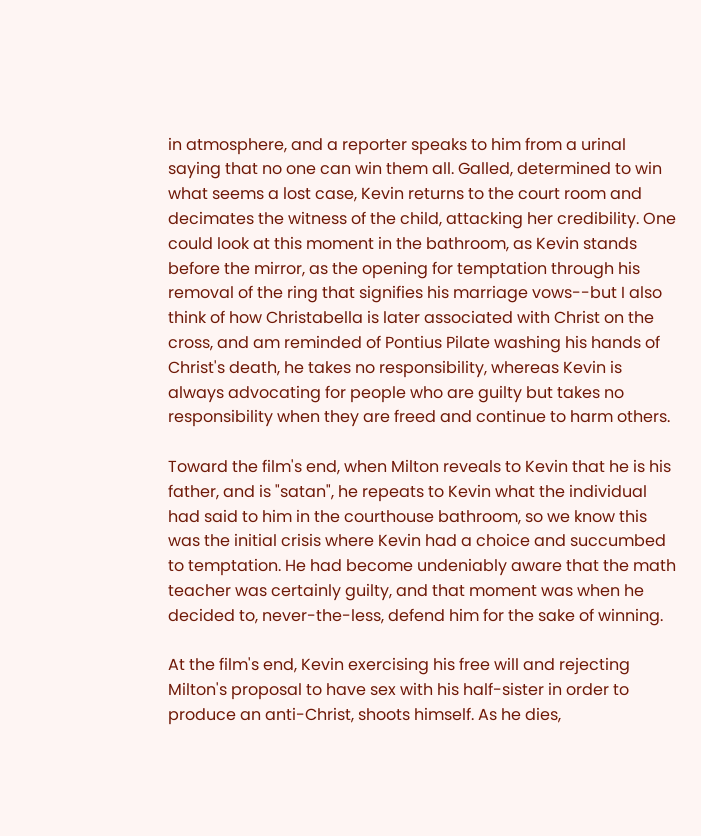in atmosphere, and a reporter speaks to him from a urinal saying that no one can win them all. Galled, determined to win what seems a lost case, Kevin returns to the court room and decimates the witness of the child, attacking her credibility. One could look at this moment in the bathroom, as Kevin stands before the mirror, as the opening for temptation through his removal of the ring that signifies his marriage vows--but I also think of how Christabella is later associated with Christ on the cross, and am reminded of Pontius Pilate washing his hands of Christ's death, he takes no responsibility, whereas Kevin is always advocating for people who are guilty but takes no responsibility when they are freed and continue to harm others.

Toward the film's end, when Milton reveals to Kevin that he is his father, and is "satan", he repeats to Kevin what the individual had said to him in the courthouse bathroom, so we know this was the initial crisis where Kevin had a choice and succumbed to temptation. He had become undeniably aware that the math teacher was certainly guilty, and that moment was when he decided to, never-the-less, defend him for the sake of winning.

At the film's end, Kevin exercising his free will and rejecting Milton's proposal to have sex with his half-sister in order to produce an anti-Christ, shoots himself. As he dies,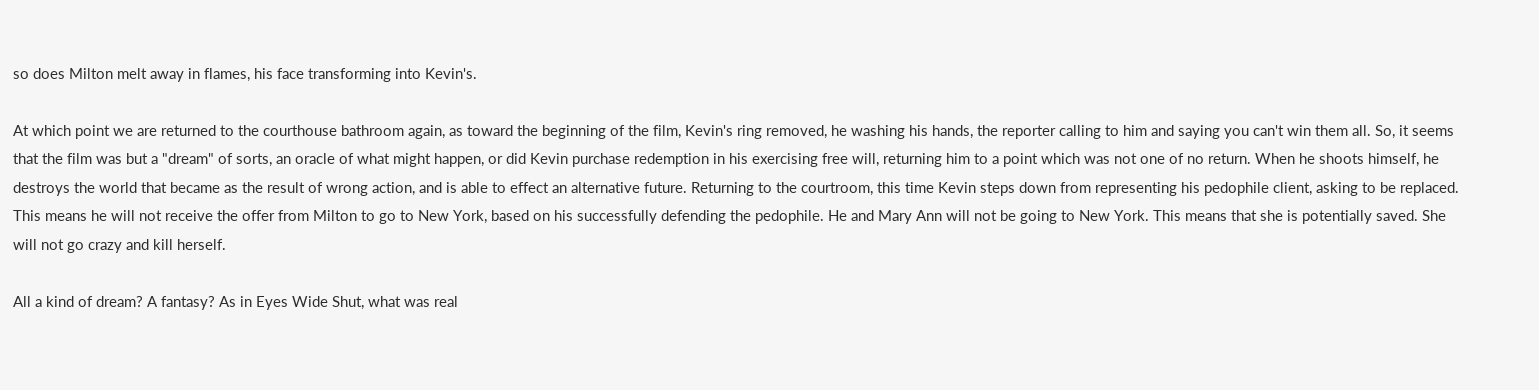so does Milton melt away in flames, his face transforming into Kevin's.

At which point we are returned to the courthouse bathroom again, as toward the beginning of the film, Kevin's ring removed, he washing his hands, the reporter calling to him and saying you can't win them all. So, it seems that the film was but a "dream" of sorts, an oracle of what might happen, or did Kevin purchase redemption in his exercising free will, returning him to a point which was not one of no return. When he shoots himself, he destroys the world that became as the result of wrong action, and is able to effect an alternative future. Returning to the courtroom, this time Kevin steps down from representing his pedophile client, asking to be replaced. This means he will not receive the offer from Milton to go to New York, based on his successfully defending the pedophile. He and Mary Ann will not be going to New York. This means that she is potentially saved. She will not go crazy and kill herself.

All a kind of dream? A fantasy? As in Eyes Wide Shut, what was real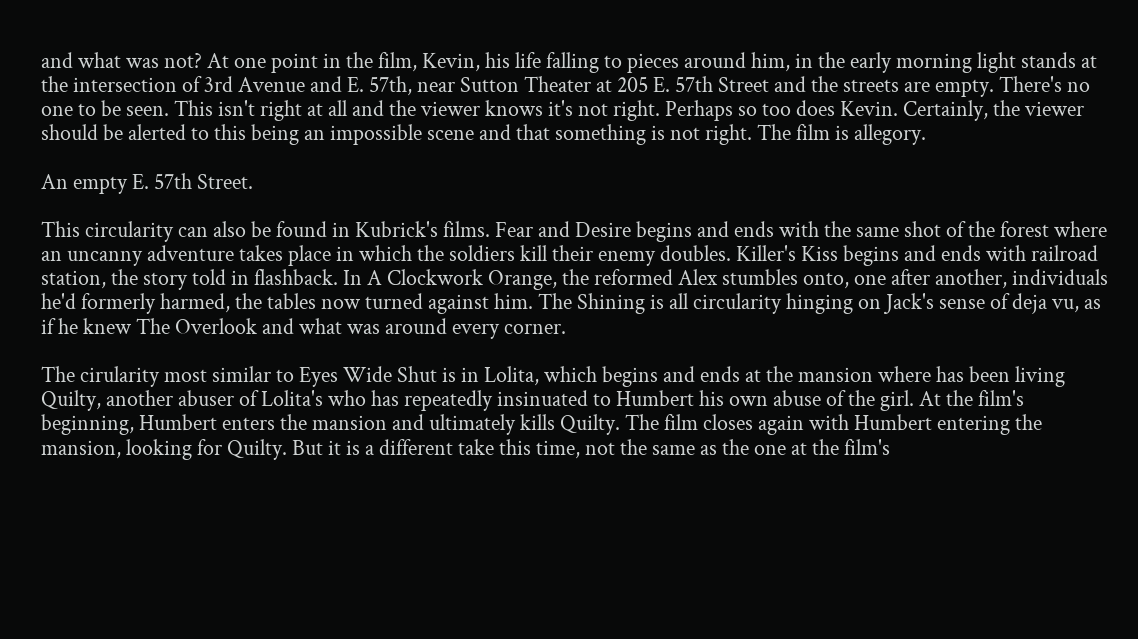and what was not? At one point in the film, Kevin, his life falling to pieces around him, in the early morning light stands at the intersection of 3rd Avenue and E. 57th, near Sutton Theater at 205 E. 57th Street and the streets are empty. There's no one to be seen. This isn't right at all and the viewer knows it's not right. Perhaps so too does Kevin. Certainly, the viewer should be alerted to this being an impossible scene and that something is not right. The film is allegory.

An empty E. 57th Street.

This circularity can also be found in Kubrick's films. Fear and Desire begins and ends with the same shot of the forest where an uncanny adventure takes place in which the soldiers kill their enemy doubles. Killer's Kiss begins and ends with railroad station, the story told in flashback. In A Clockwork Orange, the reformed Alex stumbles onto, one after another, individuals he'd formerly harmed, the tables now turned against him. The Shining is all circularity hinging on Jack's sense of deja vu, as if he knew The Overlook and what was around every corner.

The cirularity most similar to Eyes Wide Shut is in Lolita, which begins and ends at the mansion where has been living Quilty, another abuser of Lolita's who has repeatedly insinuated to Humbert his own abuse of the girl. At the film's beginning, Humbert enters the mansion and ultimately kills Quilty. The film closes again with Humbert entering the mansion, looking for Quilty. But it is a different take this time, not the same as the one at the film's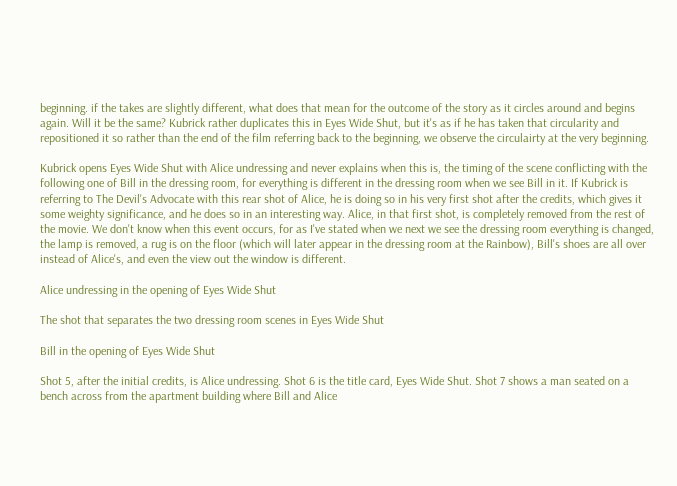beginning. if the takes are slightly different, what does that mean for the outcome of the story as it circles around and begins again. Will it be the same? Kubrick rather duplicates this in Eyes Wide Shut, but it's as if he has taken that circularity and repositioned it so rather than the end of the film referring back to the beginning, we observe the circulairty at the very beginning.

Kubrick opens Eyes Wide Shut with Alice undressing and never explains when this is, the timing of the scene conflicting with the following one of Bill in the dressing room, for everything is different in the dressing room when we see Bill in it. If Kubrick is referring to The Devil's Advocate with this rear shot of Alice, he is doing so in his very first shot after the credits, which gives it some weighty significance, and he does so in an interesting way. Alice, in that first shot, is completely removed from the rest of the movie. We don't know when this event occurs, for as I've stated when we next we see the dressing room everything is changed, the lamp is removed, a rug is on the floor (which will later appear in the dressing room at the Rainbow), Bill's shoes are all over instead of Alice's, and even the view out the window is different.

Alice undressing in the opening of Eyes Wide Shut

The shot that separates the two dressing room scenes in Eyes Wide Shut

Bill in the opening of Eyes Wide Shut

Shot 5, after the initial credits, is Alice undressing. Shot 6 is the title card, Eyes Wide Shut. Shot 7 shows a man seated on a bench across from the apartment building where Bill and Alice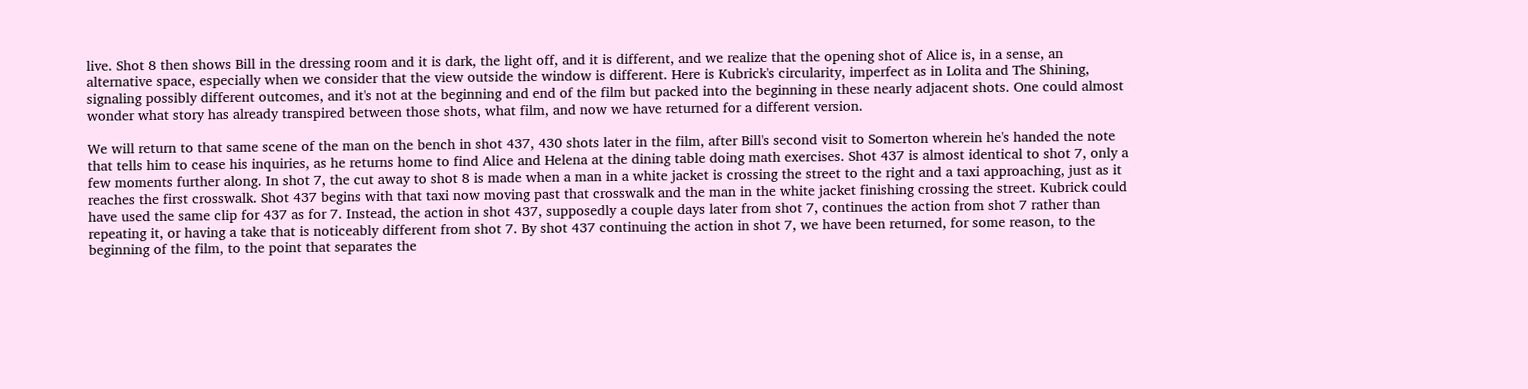live. Shot 8 then shows Bill in the dressing room and it is dark, the light off, and it is different, and we realize that the opening shot of Alice is, in a sense, an alternative space, especially when we consider that the view outside the window is different. Here is Kubrick's circularity, imperfect as in Lolita and The Shining, signaling possibly different outcomes, and it's not at the beginning and end of the film but packed into the beginning in these nearly adjacent shots. One could almost wonder what story has already transpired between those shots, what film, and now we have returned for a different version.

We will return to that same scene of the man on the bench in shot 437, 430 shots later in the film, after Bill's second visit to Somerton wherein he's handed the note that tells him to cease his inquiries, as he returns home to find Alice and Helena at the dining table doing math exercises. Shot 437 is almost identical to shot 7, only a few moments further along. In shot 7, the cut away to shot 8 is made when a man in a white jacket is crossing the street to the right and a taxi approaching, just as it reaches the first crosswalk. Shot 437 begins with that taxi now moving past that crosswalk and the man in the white jacket finishing crossing the street. Kubrick could have used the same clip for 437 as for 7. Instead, the action in shot 437, supposedly a couple days later from shot 7, continues the action from shot 7 rather than repeating it, or having a take that is noticeably different from shot 7. By shot 437 continuing the action in shot 7, we have been returned, for some reason, to the beginning of the film, to the point that separates the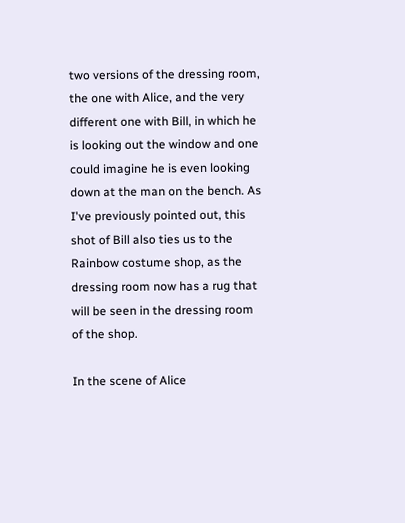two versions of the dressing room, the one with Alice, and the very different one with Bill, in which he is looking out the window and one could imagine he is even looking down at the man on the bench. As I've previously pointed out, this shot of Bill also ties us to the Rainbow costume shop, as the dressing room now has a rug that will be seen in the dressing room of the shop.

In the scene of Alice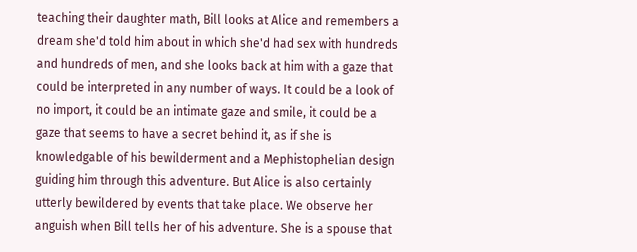teaching their daughter math, Bill looks at Alice and remembers a dream she'd told him about in which she'd had sex with hundreds and hundreds of men, and she looks back at him with a gaze that could be interpreted in any number of ways. It could be a look of no import, it could be an intimate gaze and smile, it could be a gaze that seems to have a secret behind it, as if she is knowledgable of his bewilderment and a Mephistophelian design guiding him through this adventure. But Alice is also certainly utterly bewildered by events that take place. We observe her anguish when Bill tells her of his adventure. She is a spouse that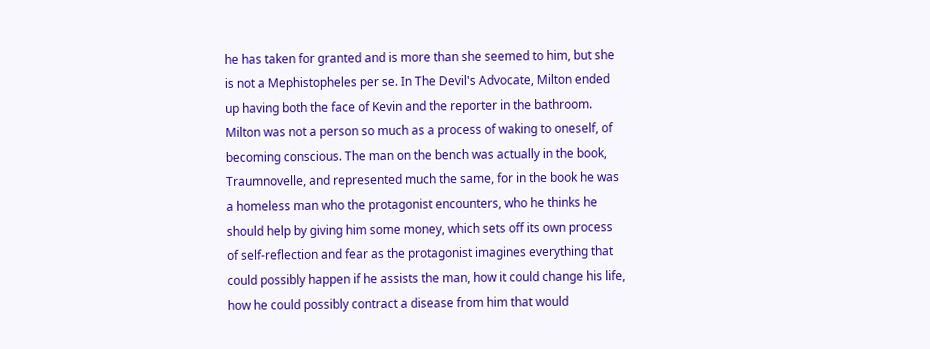he has taken for granted and is more than she seemed to him, but she is not a Mephistopheles per se. In The Devil's Advocate, Milton ended up having both the face of Kevin and the reporter in the bathroom. Milton was not a person so much as a process of waking to oneself, of becoming conscious. The man on the bench was actually in the book, Traumnovelle, and represented much the same, for in the book he was a homeless man who the protagonist encounters, who he thinks he should help by giving him some money, which sets off its own process of self-reflection and fear as the protagonist imagines everything that could possibly happen if he assists the man, how it could change his life, how he could possibly contract a disease from him that would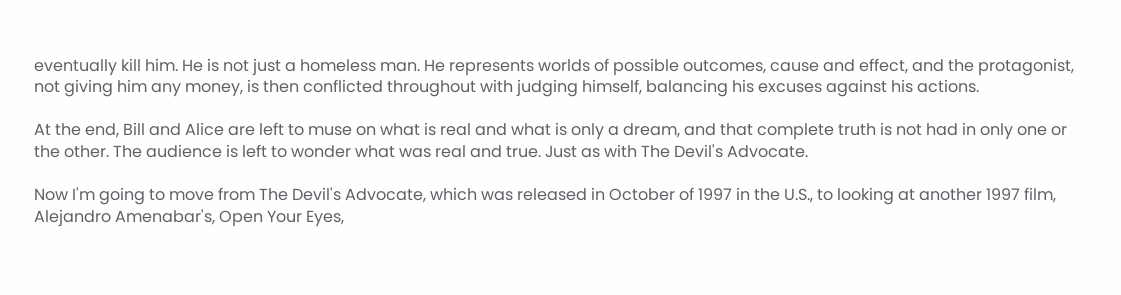eventually kill him. He is not just a homeless man. He represents worlds of possible outcomes, cause and effect, and the protagonist, not giving him any money, is then conflicted throughout with judging himself, balancing his excuses against his actions.

At the end, Bill and Alice are left to muse on what is real and what is only a dream, and that complete truth is not had in only one or the other. The audience is left to wonder what was real and true. Just as with The Devil's Advocate.

Now I'm going to move from The Devil's Advocate, which was released in October of 1997 in the U.S., to looking at another 1997 film, Alejandro Amenabar's, Open Your Eyes,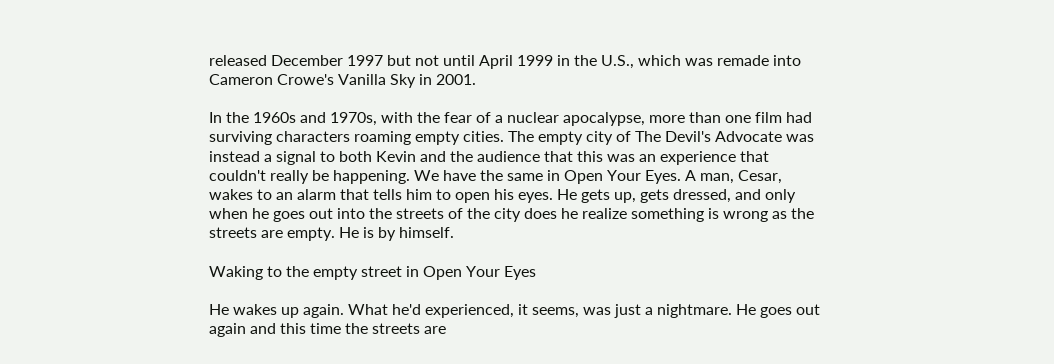released December 1997 but not until April 1999 in the U.S., which was remade into Cameron Crowe's Vanilla Sky in 2001.

In the 1960s and 1970s, with the fear of a nuclear apocalypse, more than one film had surviving characters roaming empty cities. The empty city of The Devil's Advocate was instead a signal to both Kevin and the audience that this was an experience that couldn't really be happening. We have the same in Open Your Eyes. A man, Cesar, wakes to an alarm that tells him to open his eyes. He gets up, gets dressed, and only when he goes out into the streets of the city does he realize something is wrong as the streets are empty. He is by himself.

Waking to the empty street in Open Your Eyes

He wakes up again. What he'd experienced, it seems, was just a nightmare. He goes out again and this time the streets are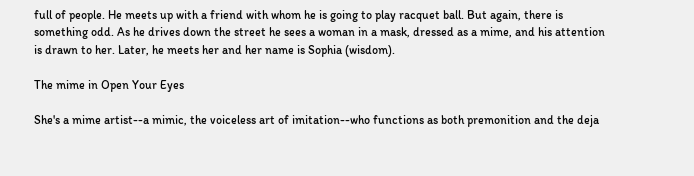full of people. He meets up with a friend with whom he is going to play racquet ball. But again, there is something odd. As he drives down the street he sees a woman in a mask, dressed as a mime, and his attention is drawn to her. Later, he meets her and her name is Sophia (wisdom).

The mime in Open Your Eyes

She's a mime artist--a mimic, the voiceless art of imitation--who functions as both premonition and the deja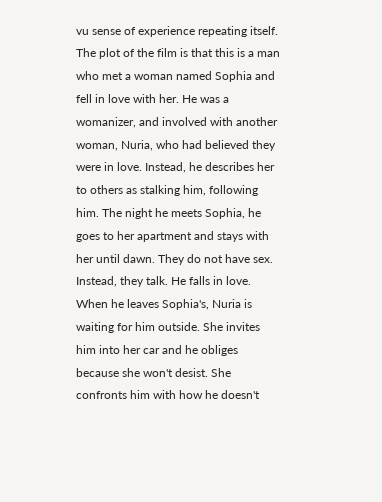vu sense of experience repeating itself. The plot of the film is that this is a man who met a woman named Sophia and fell in love with her. He was a womanizer, and involved with another woman, Nuria, who had believed they were in love. Instead, he describes her to others as stalking him, following him. The night he meets Sophia, he goes to her apartment and stays with her until dawn. They do not have sex. Instead, they talk. He falls in love. When he leaves Sophia's, Nuria is waiting for him outside. She invites him into her car and he obliges because she won't desist. She confronts him with how he doesn't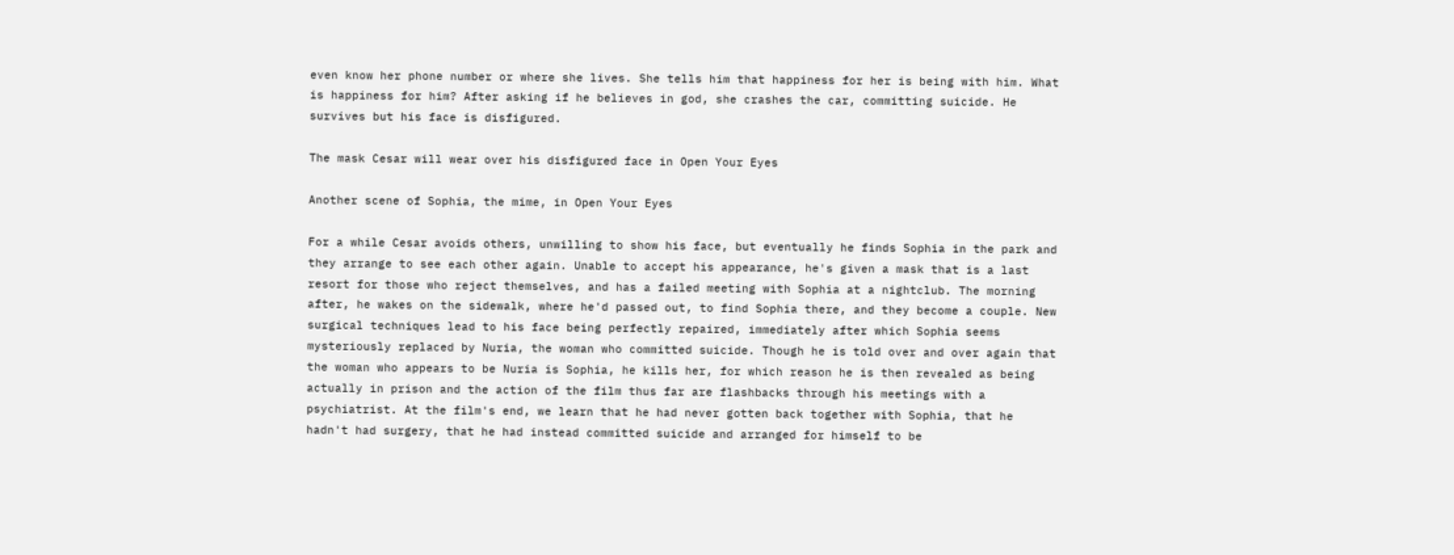even know her phone number or where she lives. She tells him that happiness for her is being with him. What is happiness for him? After asking if he believes in god, she crashes the car, committing suicide. He survives but his face is disfigured.

The mask Cesar will wear over his disfigured face in Open Your Eyes

Another scene of Sophia, the mime, in Open Your Eyes

For a while Cesar avoids others, unwilling to show his face, but eventually he finds Sophia in the park and they arrange to see each other again. Unable to accept his appearance, he's given a mask that is a last resort for those who reject themselves, and has a failed meeting with Sophia at a nightclub. The morning after, he wakes on the sidewalk, where he'd passed out, to find Sophia there, and they become a couple. New surgical techniques lead to his face being perfectly repaired, immediately after which Sophia seems mysteriously replaced by Nuria, the woman who committed suicide. Though he is told over and over again that the woman who appears to be Nuria is Sophia, he kills her, for which reason he is then revealed as being actually in prison and the action of the film thus far are flashbacks through his meetings with a psychiatrist. At the film's end, we learn that he had never gotten back together with Sophia, that he hadn't had surgery, that he had instead committed suicide and arranged for himself to be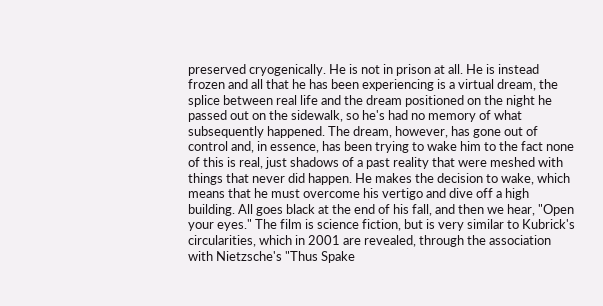preserved cryogenically. He is not in prison at all. He is instead frozen and all that he has been experiencing is a virtual dream, the splice between real life and the dream positioned on the night he passed out on the sidewalk, so he's had no memory of what subsequently happened. The dream, however, has gone out of control and, in essence, has been trying to wake him to the fact none of this is real, just shadows of a past reality that were meshed with things that never did happen. He makes the decision to wake, which means that he must overcome his vertigo and dive off a high building. All goes black at the end of his fall, and then we hear, "Open your eyes." The film is science fiction, but is very similar to Kubrick's circularities, which in 2001 are revealed, through the association with Nietzsche's "Thus Spake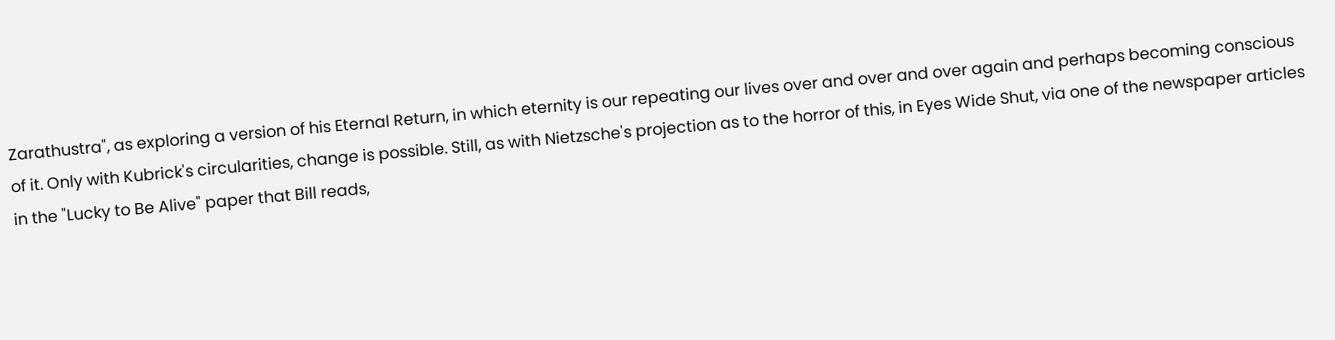Zarathustra", as exploring a version of his Eternal Return, in which eternity is our repeating our lives over and over and over again and perhaps becoming conscious of it. Only with Kubrick's circularities, change is possible. Still, as with Nietzsche's projection as to the horror of this, in Eyes Wide Shut, via one of the newspaper articles in the "Lucky to Be Alive" paper that Bill reads,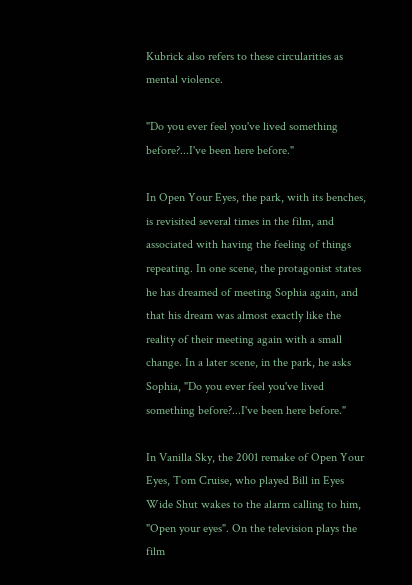Kubrick also refers to these circularities as mental violence.

"Do you ever feel you've lived something before?...I've been here before."

In Open Your Eyes, the park, with its benches, is revisited several times in the film, and associated with having the feeling of things repeating. In one scene, the protagonist states he has dreamed of meeting Sophia again, and that his dream was almost exactly like the reality of their meeting again with a small change. In a later scene, in the park, he asks Sophia, "Do you ever feel you've lived something before?...I've been here before."

In Vanilla Sky, the 2001 remake of Open Your Eyes, Tom Cruise, who played Bill in Eyes Wide Shut wakes to the alarm calling to him, "Open your eyes". On the television plays the film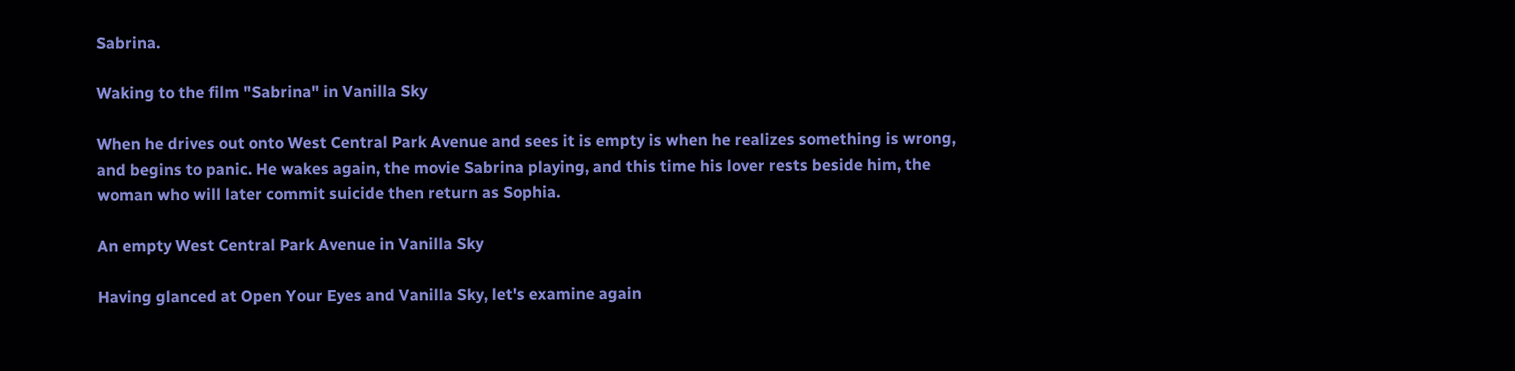Sabrina.

Waking to the film "Sabrina" in Vanilla Sky

When he drives out onto West Central Park Avenue and sees it is empty is when he realizes something is wrong, and begins to panic. He wakes again, the movie Sabrina playing, and this time his lover rests beside him, the woman who will later commit suicide then return as Sophia.

An empty West Central Park Avenue in Vanilla Sky

Having glanced at Open Your Eyes and Vanilla Sky, let's examine again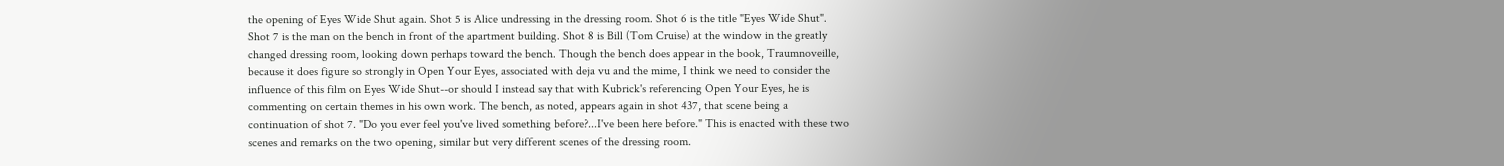the opening of Eyes Wide Shut again. Shot 5 is Alice undressing in the dressing room. Shot 6 is the title "Eyes Wide Shut". Shot 7 is the man on the bench in front of the apartment building. Shot 8 is Bill (Tom Cruise) at the window in the greatly changed dressing room, looking down perhaps toward the bench. Though the bench does appear in the book, Traumnoveille, because it does figure so strongly in Open Your Eyes, associated with deja vu and the mime, I think we need to consider the influence of this film on Eyes Wide Shut--or should I instead say that with Kubrick's referencing Open Your Eyes, he is commenting on certain themes in his own work. The bench, as noted, appears again in shot 437, that scene being a continuation of shot 7. "Do you ever feel you've lived something before?...I've been here before." This is enacted with these two scenes and remarks on the two opening, similar but very different scenes of the dressing room.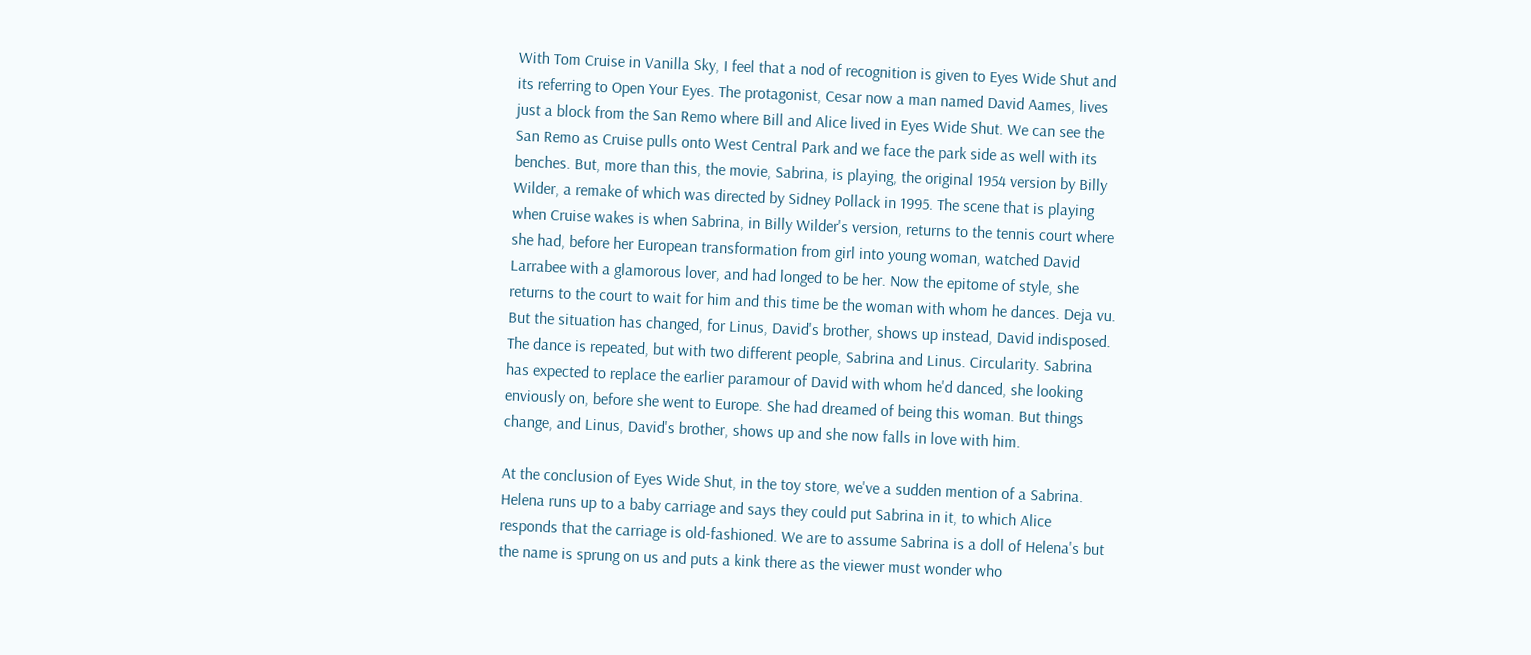With Tom Cruise in Vanilla Sky, I feel that a nod of recognition is given to Eyes Wide Shut and its referring to Open Your Eyes. The protagonist, Cesar now a man named David Aames, lives just a block from the San Remo where Bill and Alice lived in Eyes Wide Shut. We can see the San Remo as Cruise pulls onto West Central Park and we face the park side as well with its benches. But, more than this, the movie, Sabrina, is playing, the original 1954 version by Billy Wilder, a remake of which was directed by Sidney Pollack in 1995. The scene that is playing when Cruise wakes is when Sabrina, in Billy Wilder's version, returns to the tennis court where she had, before her European transformation from girl into young woman, watched David Larrabee with a glamorous lover, and had longed to be her. Now the epitome of style, she returns to the court to wait for him and this time be the woman with whom he dances. Deja vu. But the situation has changed, for Linus, David's brother, shows up instead, David indisposed. The dance is repeated, but with two different people, Sabrina and Linus. Circularity. Sabrina has expected to replace the earlier paramour of David with whom he'd danced, she looking enviously on, before she went to Europe. She had dreamed of being this woman. But things change, and Linus, David's brother, shows up and she now falls in love with him.

At the conclusion of Eyes Wide Shut, in the toy store, we've a sudden mention of a Sabrina. Helena runs up to a baby carriage and says they could put Sabrina in it, to which Alice responds that the carriage is old-fashioned. We are to assume Sabrina is a doll of Helena's but the name is sprung on us and puts a kink there as the viewer must wonder who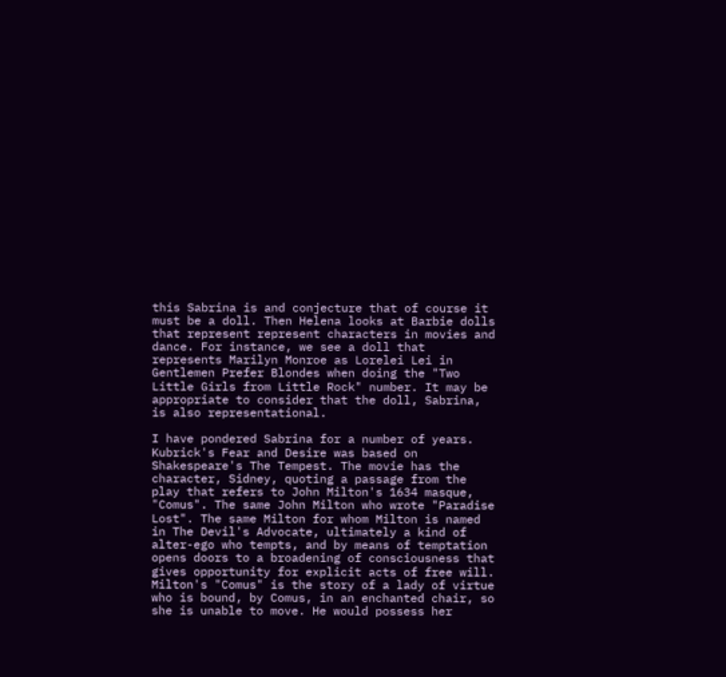this Sabrina is and conjecture that of course it must be a doll. Then Helena looks at Barbie dolls that represent represent characters in movies and dance. For instance, we see a doll that represents Marilyn Monroe as Lorelei Lei in Gentlemen Prefer Blondes when doing the "Two Little Girls from Little Rock" number. It may be appropriate to consider that the doll, Sabrina, is also representational.

I have pondered Sabrina for a number of years. Kubrick's Fear and Desire was based on Shakespeare's The Tempest. The movie has the character, Sidney, quoting a passage from the play that refers to John Milton's 1634 masque, "Comus". The same John Milton who wrote "Paradise Lost". The same Milton for whom Milton is named in The Devil's Advocate, ultimately a kind of alter-ego who tempts, and by means of temptation opens doors to a broadening of consciousness that gives opportunity for explicit acts of free will. Milton's "Comus" is the story of a lady of virtue who is bound, by Comus, in an enchanted chair, so she is unable to move. He would possess her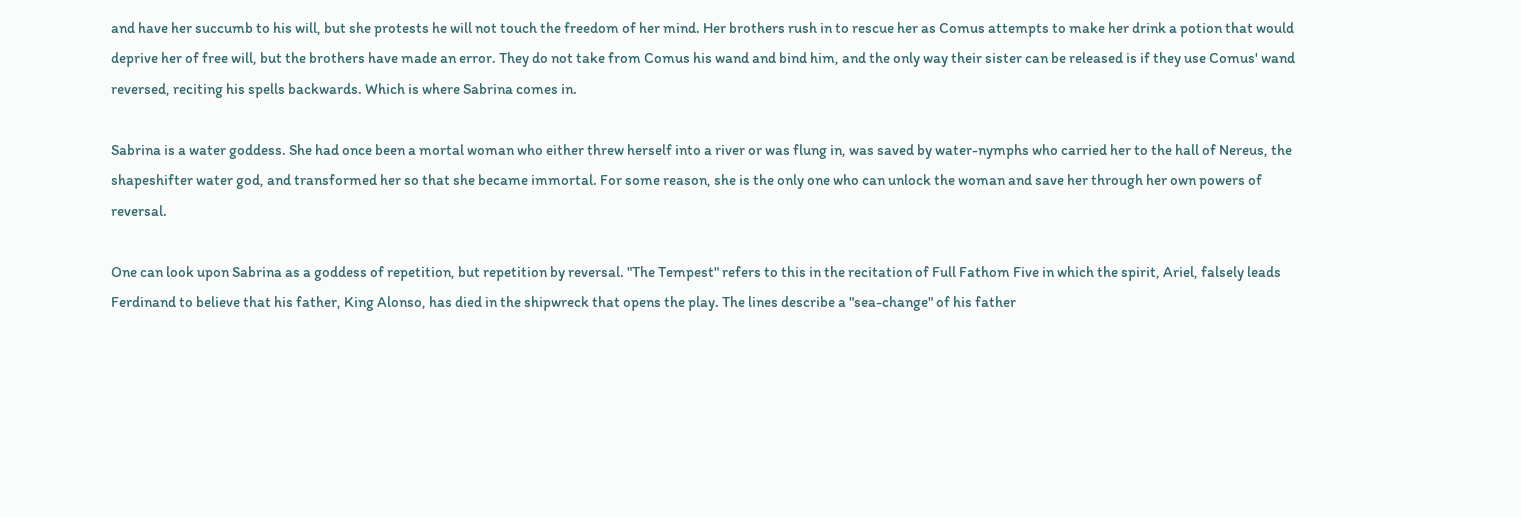and have her succumb to his will, but she protests he will not touch the freedom of her mind. Her brothers rush in to rescue her as Comus attempts to make her drink a potion that would deprive her of free will, but the brothers have made an error. They do not take from Comus his wand and bind him, and the only way their sister can be released is if they use Comus' wand reversed, reciting his spells backwards. Which is where Sabrina comes in.

Sabrina is a water goddess. She had once been a mortal woman who either threw herself into a river or was flung in, was saved by water-nymphs who carried her to the hall of Nereus, the shapeshifter water god, and transformed her so that she became immortal. For some reason, she is the only one who can unlock the woman and save her through her own powers of reversal.

One can look upon Sabrina as a goddess of repetition, but repetition by reversal. "The Tempest" refers to this in the recitation of Full Fathom Five in which the spirit, Ariel, falsely leads Ferdinand to believe that his father, King Alonso, has died in the shipwreck that opens the play. The lines describe a "sea-change" of his father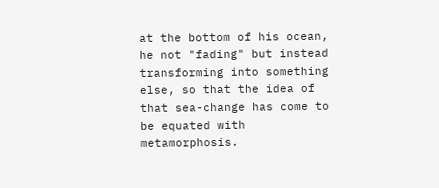at the bottom of his ocean, he not "fading" but instead transforming into something else, so that the idea of that sea-change has come to be equated with metamorphosis.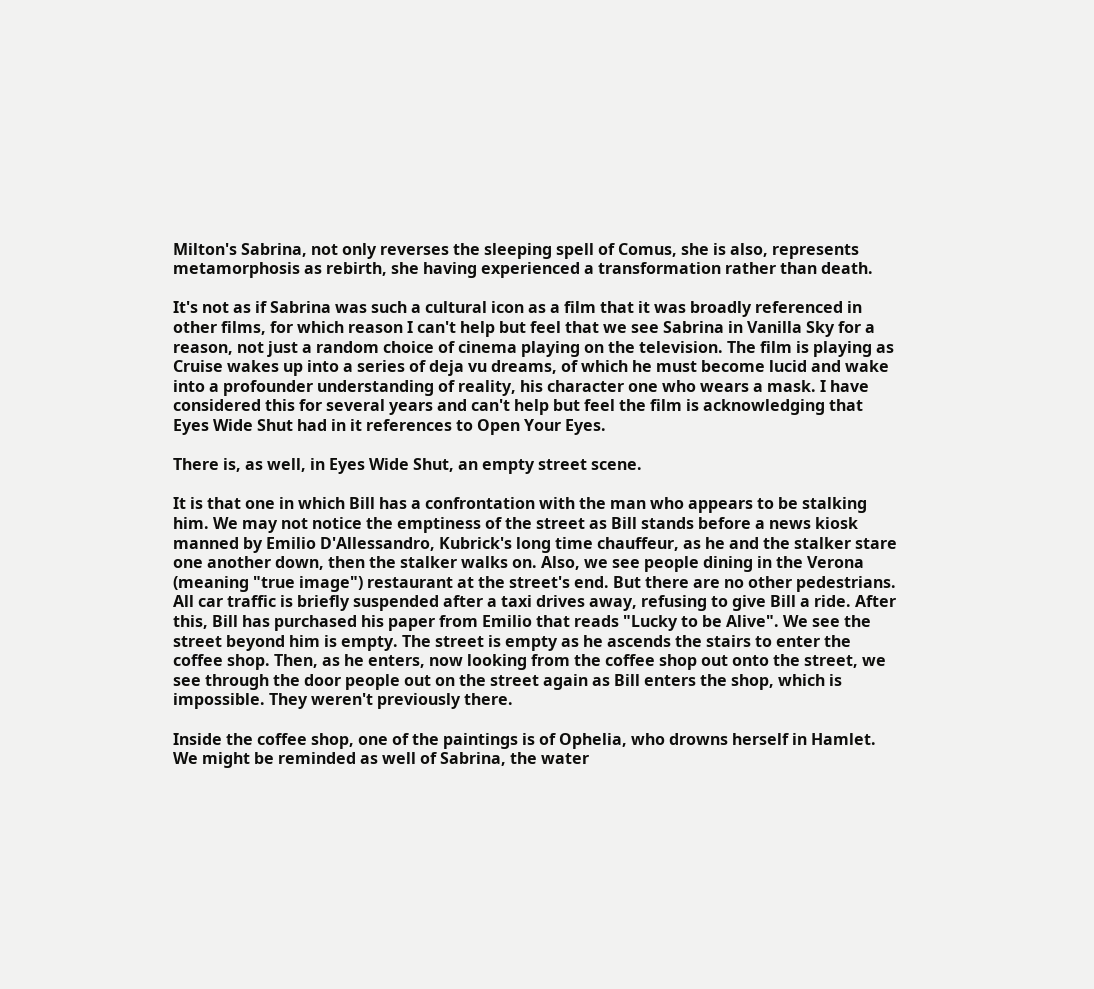Milton's Sabrina, not only reverses the sleeping spell of Comus, she is also, represents metamorphosis as rebirth, she having experienced a transformation rather than death.

It's not as if Sabrina was such a cultural icon as a film that it was broadly referenced in other films, for which reason I can't help but feel that we see Sabrina in Vanilla Sky for a reason, not just a random choice of cinema playing on the television. The film is playing as Cruise wakes up into a series of deja vu dreams, of which he must become lucid and wake into a profounder understanding of reality, his character one who wears a mask. I have considered this for several years and can't help but feel the film is acknowledging that Eyes Wide Shut had in it references to Open Your Eyes.

There is, as well, in Eyes Wide Shut, an empty street scene.

It is that one in which Bill has a confrontation with the man who appears to be stalking him. We may not notice the emptiness of the street as Bill stands before a news kiosk manned by Emilio D'Allessandro, Kubrick's long time chauffeur, as he and the stalker stare one another down, then the stalker walks on. Also, we see people dining in the Verona (meaning "true image") restaurant at the street's end. But there are no other pedestrians. All car traffic is briefly suspended after a taxi drives away, refusing to give Bill a ride. After this, Bill has purchased his paper from Emilio that reads "Lucky to be Alive". We see the street beyond him is empty. The street is empty as he ascends the stairs to enter the coffee shop. Then, as he enters, now looking from the coffee shop out onto the street, we see through the door people out on the street again as Bill enters the shop, which is impossible. They weren't previously there.

Inside the coffee shop, one of the paintings is of Ophelia, who drowns herself in Hamlet. We might be reminded as well of Sabrina, the water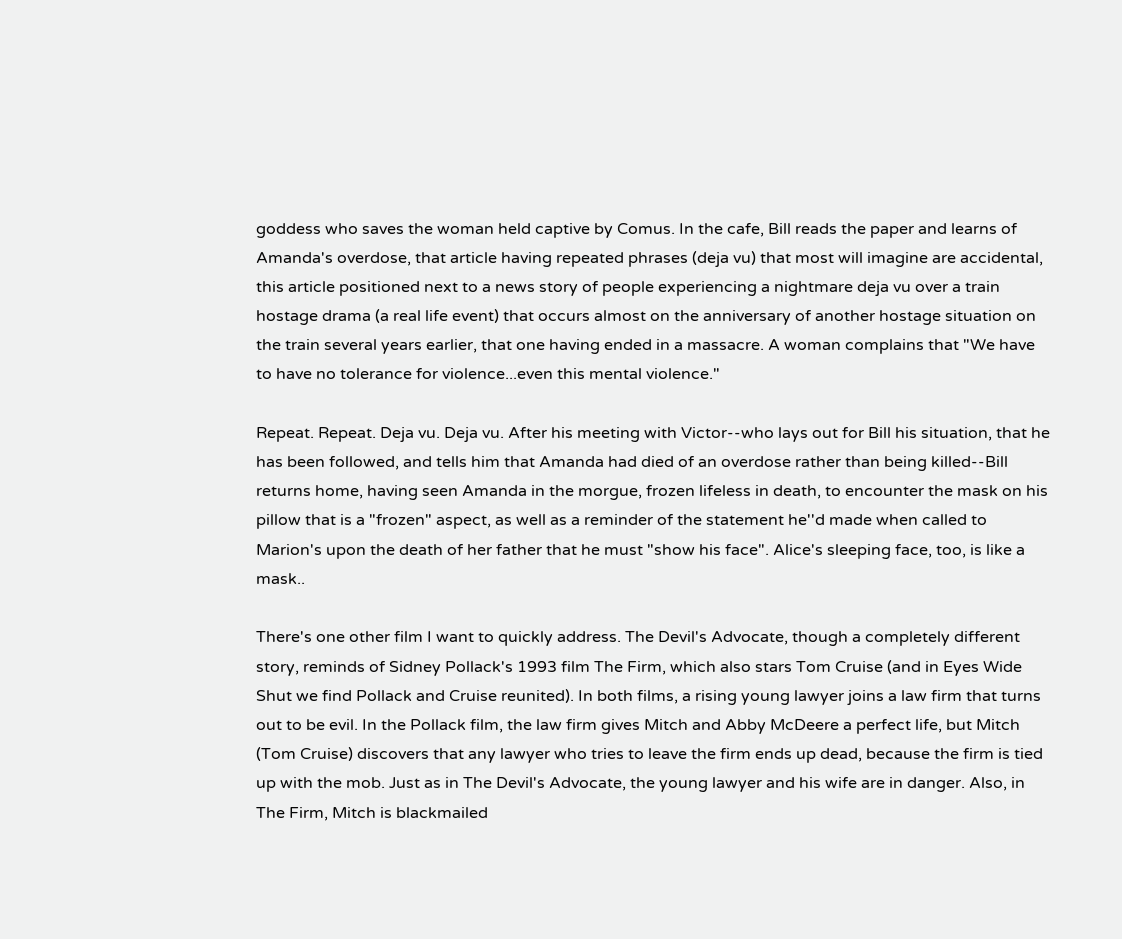goddess who saves the woman held captive by Comus. In the cafe, Bill reads the paper and learns of Amanda's overdose, that article having repeated phrases (deja vu) that most will imagine are accidental, this article positioned next to a news story of people experiencing a nightmare deja vu over a train hostage drama (a real life event) that occurs almost on the anniversary of another hostage situation on the train several years earlier, that one having ended in a massacre. A woman complains that "We have to have no tolerance for violence...even this mental violence."

Repeat. Repeat. Deja vu. Deja vu. After his meeting with Victor--who lays out for Bill his situation, that he has been followed, and tells him that Amanda had died of an overdose rather than being killed--Bill returns home, having seen Amanda in the morgue, frozen lifeless in death, to encounter the mask on his pillow that is a "frozen" aspect, as well as a reminder of the statement he''d made when called to Marion's upon the death of her father that he must "show his face". Alice's sleeping face, too, is like a mask..

There's one other film I want to quickly address. The Devil's Advocate, though a completely different story, reminds of Sidney Pollack's 1993 film The Firm, which also stars Tom Cruise (and in Eyes Wide Shut we find Pollack and Cruise reunited). In both films, a rising young lawyer joins a law firm that turns out to be evil. In the Pollack film, the law firm gives Mitch and Abby McDeere a perfect life, but Mitch (Tom Cruise) discovers that any lawyer who tries to leave the firm ends up dead, because the firm is tied up with the mob. Just as in The Devil's Advocate, the young lawyer and his wife are in danger. Also, in The Firm, Mitch is blackmailed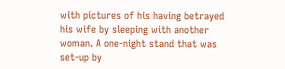with pictures of his having betrayed his wife by sleeping with another woman. A one-night stand that was set-up by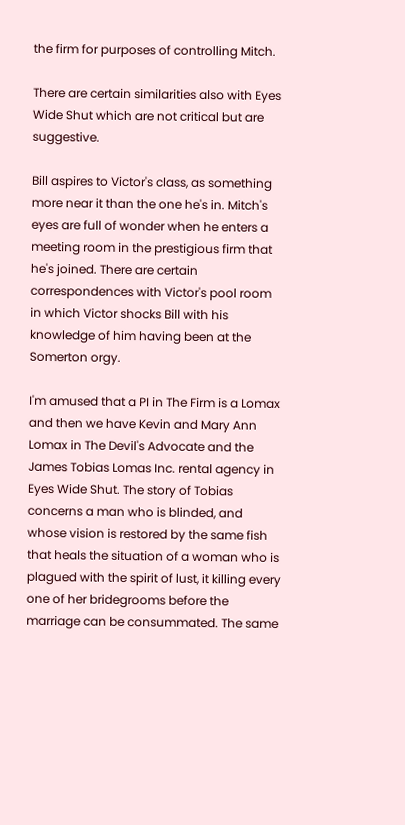the firm for purposes of controlling Mitch.

There are certain similarities also with Eyes Wide Shut which are not critical but are suggestive.

Bill aspires to Victor's class, as something more near it than the one he's in. Mitch's eyes are full of wonder when he enters a meeting room in the prestigious firm that he's joined. There are certain correspondences with Victor's pool room in which Victor shocks Bill with his knowledge of him having been at the Somerton orgy.

I'm amused that a PI in The Firm is a Lomax and then we have Kevin and Mary Ann Lomax in The Devil's Advocate and the James Tobias Lomas Inc. rental agency in Eyes Wide Shut. The story of Tobias concerns a man who is blinded, and whose vision is restored by the same fish that heals the situation of a woman who is plagued with the spirit of lust, it killing every one of her bridegrooms before the marriage can be consummated. The same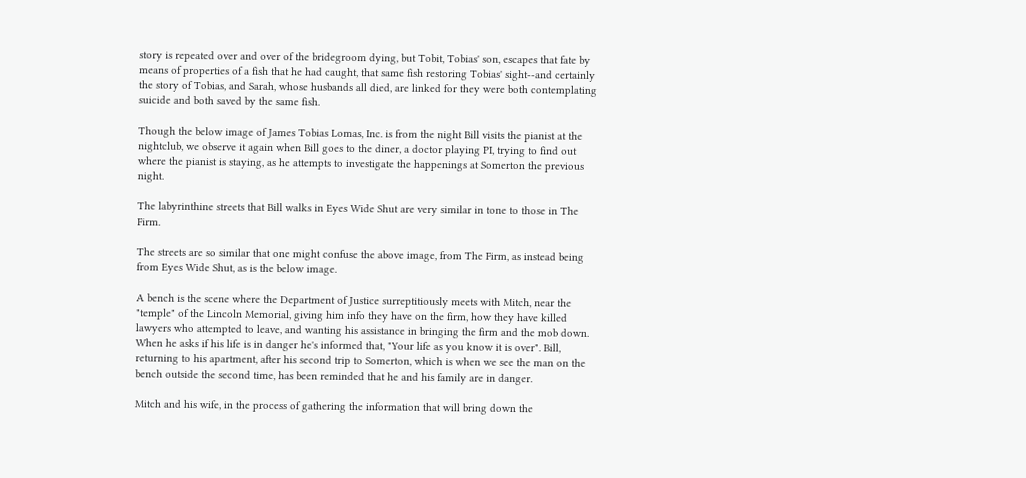story is repeated over and over of the bridegroom dying, but Tobit, Tobias' son, escapes that fate by means of properties of a fish that he had caught, that same fish restoring Tobias' sight--and certainly the story of Tobias, and Sarah, whose husbands all died, are linked for they were both contemplating suicide and both saved by the same fish.

Though the below image of James Tobias Lomas, Inc. is from the night Bill visits the pianist at the nightclub, we observe it again when Bill goes to the diner, a doctor playing PI, trying to find out where the pianist is staying, as he attempts to investigate the happenings at Somerton the previous night.

The labyrinthine streets that Bill walks in Eyes Wide Shut are very similar in tone to those in The Firm.

The streets are so similar that one might confuse the above image, from The Firm, as instead being from Eyes Wide Shut, as is the below image.

A bench is the scene where the Department of Justice surreptitiously meets with Mitch, near the "temple" of the Lincoln Memorial, giving him info they have on the firm, how they have killed lawyers who attempted to leave, and wanting his assistance in bringing the firm and the mob down. When he asks if his life is in danger he's informed that, "Your life as you know it is over". Bill, returning to his apartment, after his second trip to Somerton, which is when we see the man on the bench outside the second time, has been reminded that he and his family are in danger.

Mitch and his wife, in the process of gathering the information that will bring down the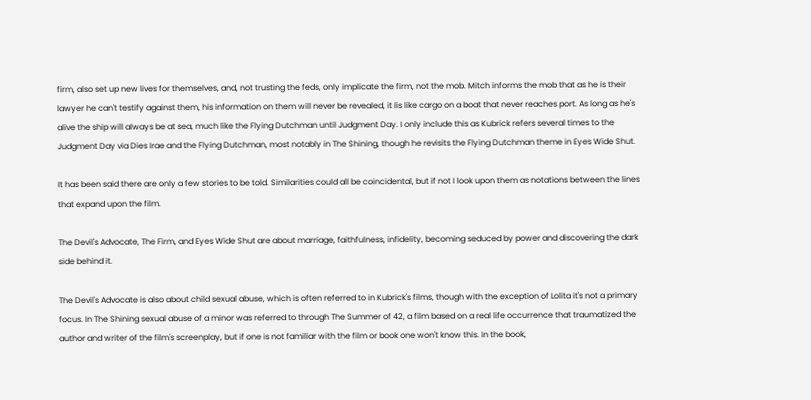firm, also set up new lives for themselves, and, not trusting the feds, only implicate the firm, not the mob. Mitch informs the mob that as he is their lawyer he can't testify against them, his information on them will never be revealed, it lis like cargo on a boat that never reaches port. As long as he's alive the ship will always be at sea, much like the Flying Dutchman until Judgment Day. I only include this as Kubrick refers several times to the Judgment Day via Dies Irae and the Flying Dutchman, most notably in The Shining, though he revisits the Flying Dutchman theme in Eyes Wide Shut.

It has been said there are only a few stories to be told. Similarities could all be coincidental, but if not I look upon them as notations between the lines that expand upon the film.

The Devil's Advocate, The Firm, and Eyes Wide Shut are about marriage, faithfulness, infidelity, becoming seduced by power and discovering the dark side behind it.

The Devil's Advocate is also about child sexual abuse, which is often referred to in Kubrick's films, though with the exception of Lolita it's not a primary focus. In The Shining sexual abuse of a minor was referred to through The Summer of 42, a film based on a real life occurrence that traumatized the author and writer of the film's screenplay, but if one is not familiar with the film or book one won't know this. In the book,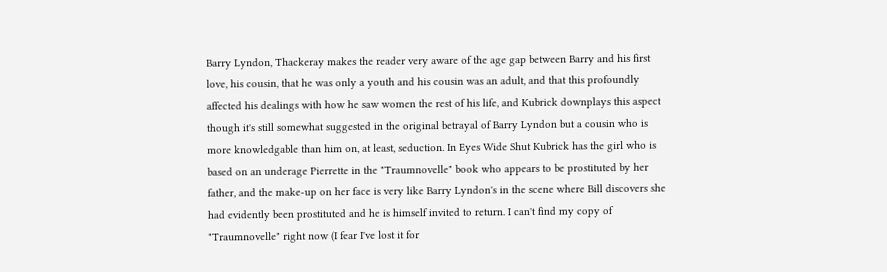Barry Lyndon, Thackeray makes the reader very aware of the age gap between Barry and his first love, his cousin, that he was only a youth and his cousin was an adult, and that this profoundly affected his dealings with how he saw women the rest of his life, and Kubrick downplays this aspect though it's still somewhat suggested in the original betrayal of Barry Lyndon but a cousin who is more knowledgable than him on, at least, seduction. In Eyes Wide Shut Kubrick has the girl who is based on an underage Pierrette in the "Traumnovelle" book who appears to be prostituted by her father, and the make-up on her face is very like Barry Lyndon's in the scene where Bill discovers she had evidently been prostituted and he is himself invited to return. I can't find my copy of "Traumnovelle" right now (I fear I've lost it for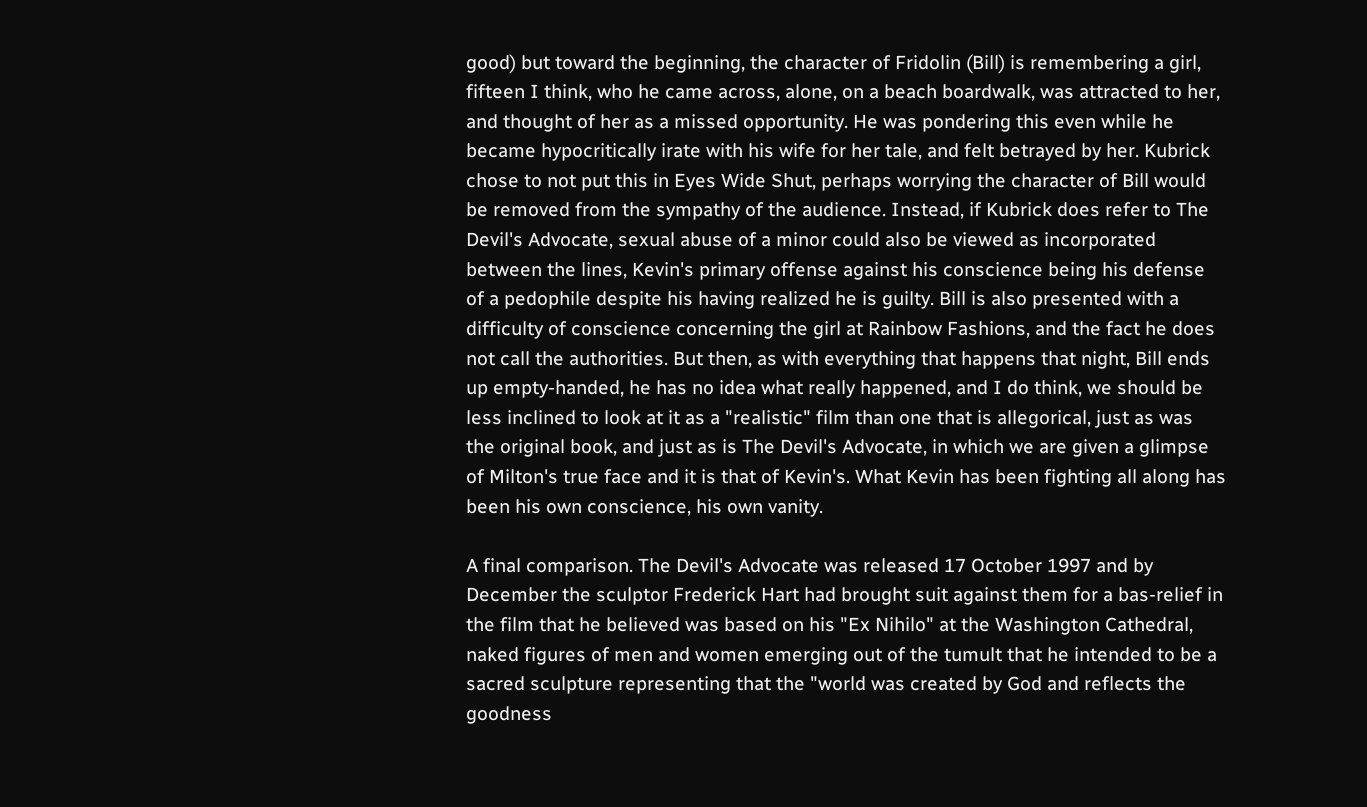good) but toward the beginning, the character of Fridolin (Bill) is remembering a girl, fifteen I think, who he came across, alone, on a beach boardwalk, was attracted to her, and thought of her as a missed opportunity. He was pondering this even while he became hypocritically irate with his wife for her tale, and felt betrayed by her. Kubrick chose to not put this in Eyes Wide Shut, perhaps worrying the character of Bill would be removed from the sympathy of the audience. Instead, if Kubrick does refer to The Devil's Advocate, sexual abuse of a minor could also be viewed as incorporated between the lines, Kevin's primary offense against his conscience being his defense of a pedophile despite his having realized he is guilty. Bill is also presented with a difficulty of conscience concerning the girl at Rainbow Fashions, and the fact he does not call the authorities. But then, as with everything that happens that night, Bill ends up empty-handed, he has no idea what really happened, and I do think, we should be less inclined to look at it as a "realistic" film than one that is allegorical, just as was the original book, and just as is The Devil's Advocate, in which we are given a glimpse of Milton's true face and it is that of Kevin's. What Kevin has been fighting all along has been his own conscience, his own vanity.

A final comparison. The Devil's Advocate was released 17 October 1997 and by December the sculptor Frederick Hart had brought suit against them for a bas-relief in the film that he believed was based on his "Ex Nihilo" at the Washington Cathedral, naked figures of men and women emerging out of the tumult that he intended to be a sacred sculpture representing that the "world was created by God and reflects the goodness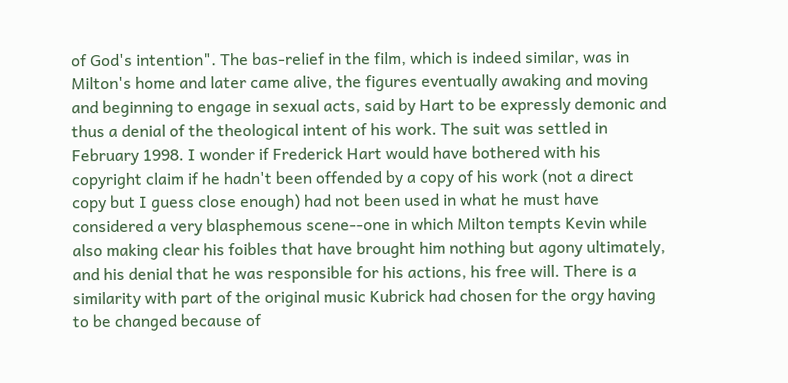of God's intention". The bas-relief in the film, which is indeed similar, was in Milton's home and later came alive, the figures eventually awaking and moving and beginning to engage in sexual acts, said by Hart to be expressly demonic and thus a denial of the theological intent of his work. The suit was settled in February 1998. I wonder if Frederick Hart would have bothered with his copyright claim if he hadn't been offended by a copy of his work (not a direct copy but I guess close enough) had not been used in what he must have considered a very blasphemous scene--one in which Milton tempts Kevin while also making clear his foibles that have brought him nothing but agony ultimately, and his denial that he was responsible for his actions, his free will. There is a similarity with part of the original music Kubrick had chosen for the orgy having to be changed because of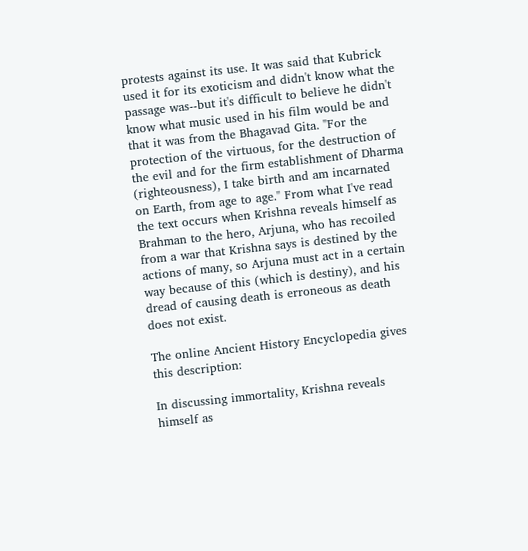protests against its use. It was said that Kubrick used it for its exoticism and didn't know what the passage was--but it's difficult to believe he didn't know what music used in his film would be and that it was from the Bhagavad Gita. "For the protection of the virtuous, for the destruction of the evil and for the firm establishment of Dharma (righteousness), I take birth and am incarnated on Earth, from age to age." From what I've read the text occurs when Krishna reveals himself as Brahman to the hero, Arjuna, who has recoiled from a war that Krishna says is destined by the actions of many, so Arjuna must act in a certain way because of this (which is destiny), and his dread of causing death is erroneous as death does not exist.

The online Ancient History Encyclopedia gives this description:

In discussing immortality, Krishna reveals himself as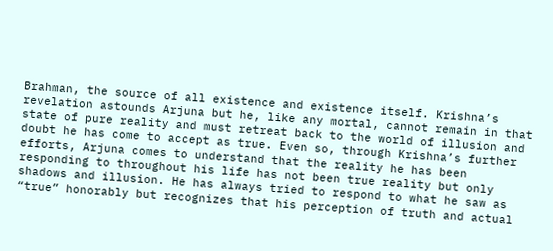Brahman, the source of all existence and existence itself. Krishna’s revelation astounds Arjuna but he, like any mortal, cannot remain in that state of pure reality and must retreat back to the world of illusion and doubt he has come to accept as true. Even so, through Krishna’s further efforts, Arjuna comes to understand that the reality he has been responding to throughout his life has not been true reality but only shadows and illusion. He has always tried to respond to what he saw as “true” honorably but recognizes that his perception of truth and actual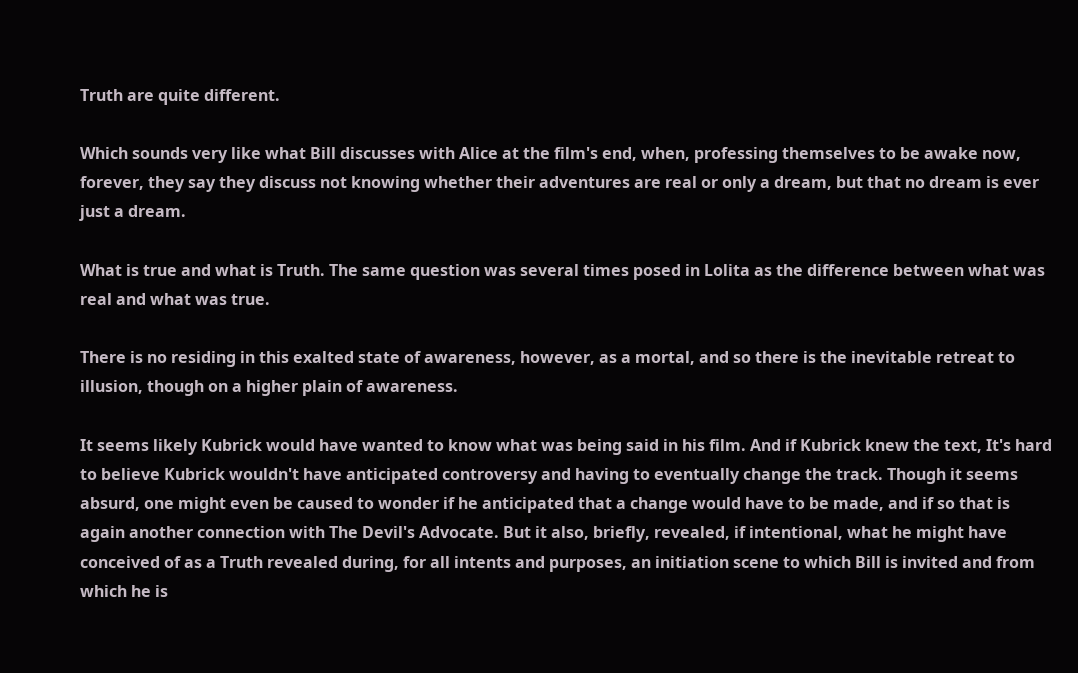Truth are quite different.

Which sounds very like what Bill discusses with Alice at the film's end, when, professing themselves to be awake now, forever, they say they discuss not knowing whether their adventures are real or only a dream, but that no dream is ever just a dream.

What is true and what is Truth. The same question was several times posed in Lolita as the difference between what was real and what was true.

There is no residing in this exalted state of awareness, however, as a mortal, and so there is the inevitable retreat to illusion, though on a higher plain of awareness.

It seems likely Kubrick would have wanted to know what was being said in his film. And if Kubrick knew the text, It's hard to believe Kubrick wouldn't have anticipated controversy and having to eventually change the track. Though it seems absurd, one might even be caused to wonder if he anticipated that a change would have to be made, and if so that is again another connection with The Devil's Advocate. But it also, briefly, revealed, if intentional, what he might have conceived of as a Truth revealed during, for all intents and purposes, an initiation scene to which Bill is invited and from which he is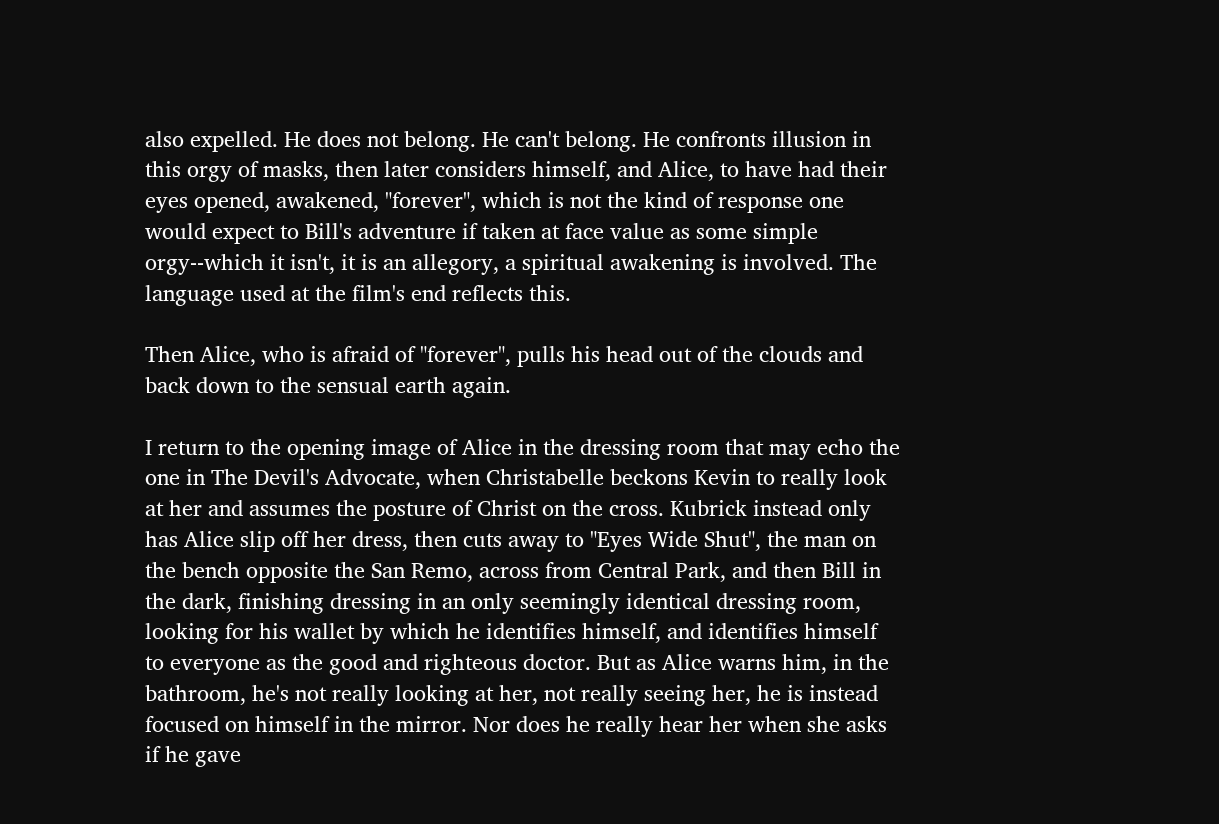also expelled. He does not belong. He can't belong. He confronts illusion in this orgy of masks, then later considers himself, and Alice, to have had their eyes opened, awakened, "forever", which is not the kind of response one would expect to Bill's adventure if taken at face value as some simple orgy--which it isn't, it is an allegory, a spiritual awakening is involved. The language used at the film's end reflects this.

Then Alice, who is afraid of "forever", pulls his head out of the clouds and back down to the sensual earth again.

I return to the opening image of Alice in the dressing room that may echo the one in The Devil's Advocate, when Christabelle beckons Kevin to really look at her and assumes the posture of Christ on the cross. Kubrick instead only has Alice slip off her dress, then cuts away to "Eyes Wide Shut", the man on the bench opposite the San Remo, across from Central Park, and then Bill in the dark, finishing dressing in an only seemingly identical dressing room, looking for his wallet by which he identifies himself, and identifies himself to everyone as the good and righteous doctor. But as Alice warns him, in the bathroom, he's not really looking at her, not really seeing her, he is instead focused on himself in the mirror. Nor does he really hear her when she asks if he gave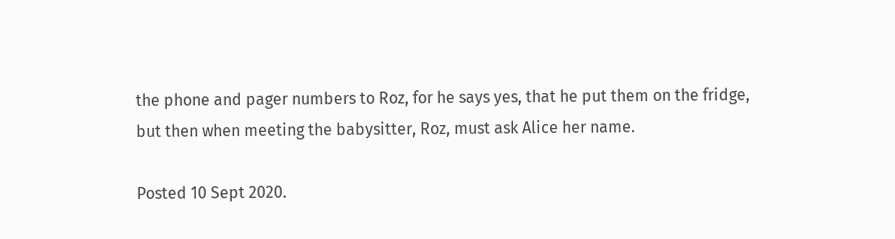the phone and pager numbers to Roz, for he says yes, that he put them on the fridge, but then when meeting the babysitter, Roz, must ask Alice her name.

Posted 10 Sept 2020.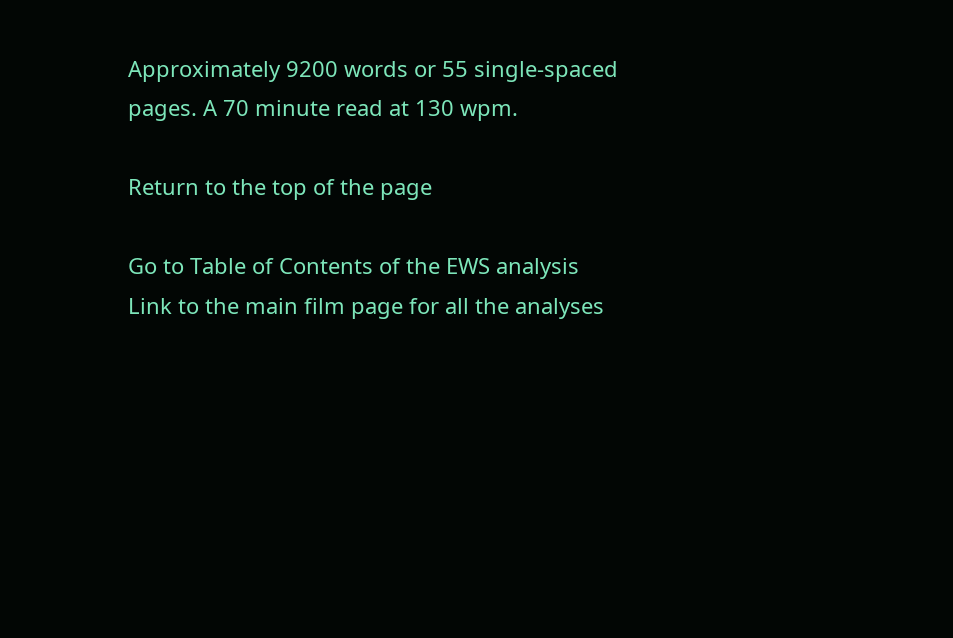Approximately 9200 words or 55 single-spaced pages. A 70 minute read at 130 wpm.

Return to the top of the page

Go to Table of Contents of the EWS analysis
Link to the main film page for all the analyses